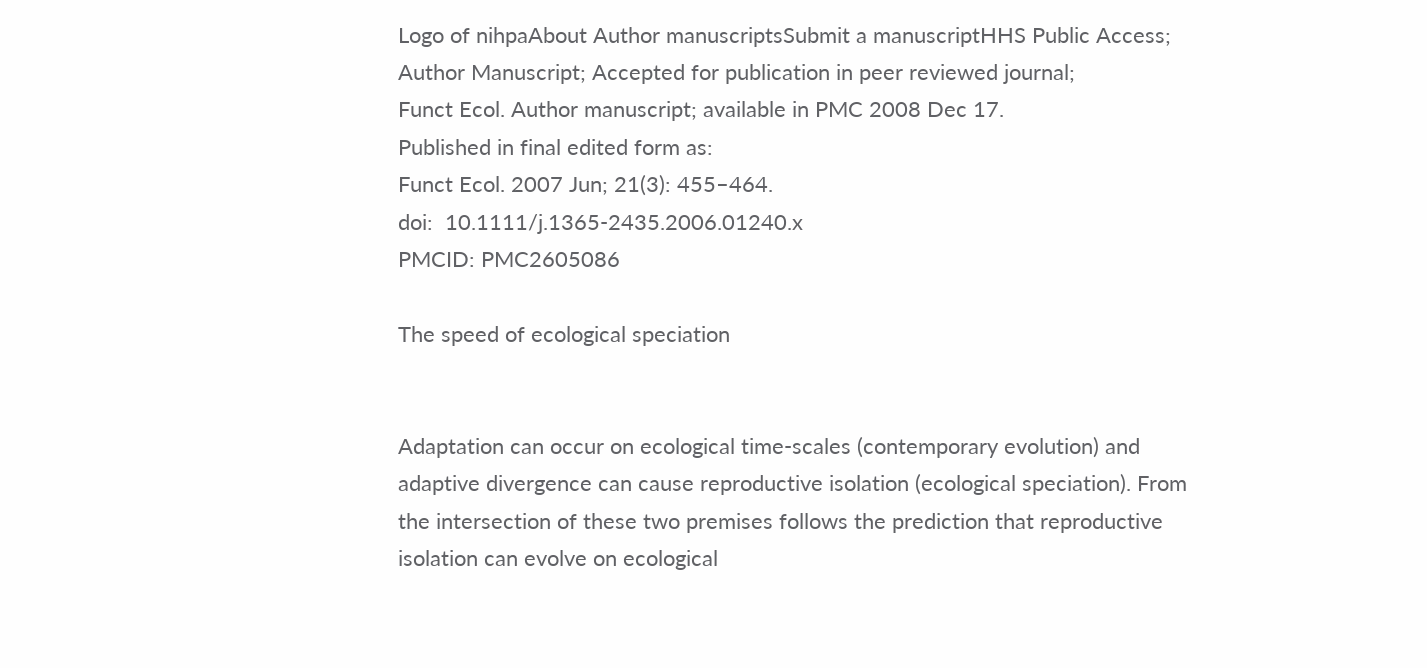Logo of nihpaAbout Author manuscriptsSubmit a manuscriptHHS Public Access; Author Manuscript; Accepted for publication in peer reviewed journal;
Funct Ecol. Author manuscript; available in PMC 2008 Dec 17.
Published in final edited form as:
Funct Ecol. 2007 Jun; 21(3): 455–464.
doi:  10.1111/j.1365-2435.2006.01240.x
PMCID: PMC2605086

The speed of ecological speciation


Adaptation can occur on ecological time-scales (contemporary evolution) and adaptive divergence can cause reproductive isolation (ecological speciation). From the intersection of these two premises follows the prediction that reproductive isolation can evolve on ecological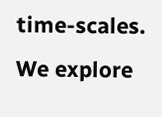time-scales. We explore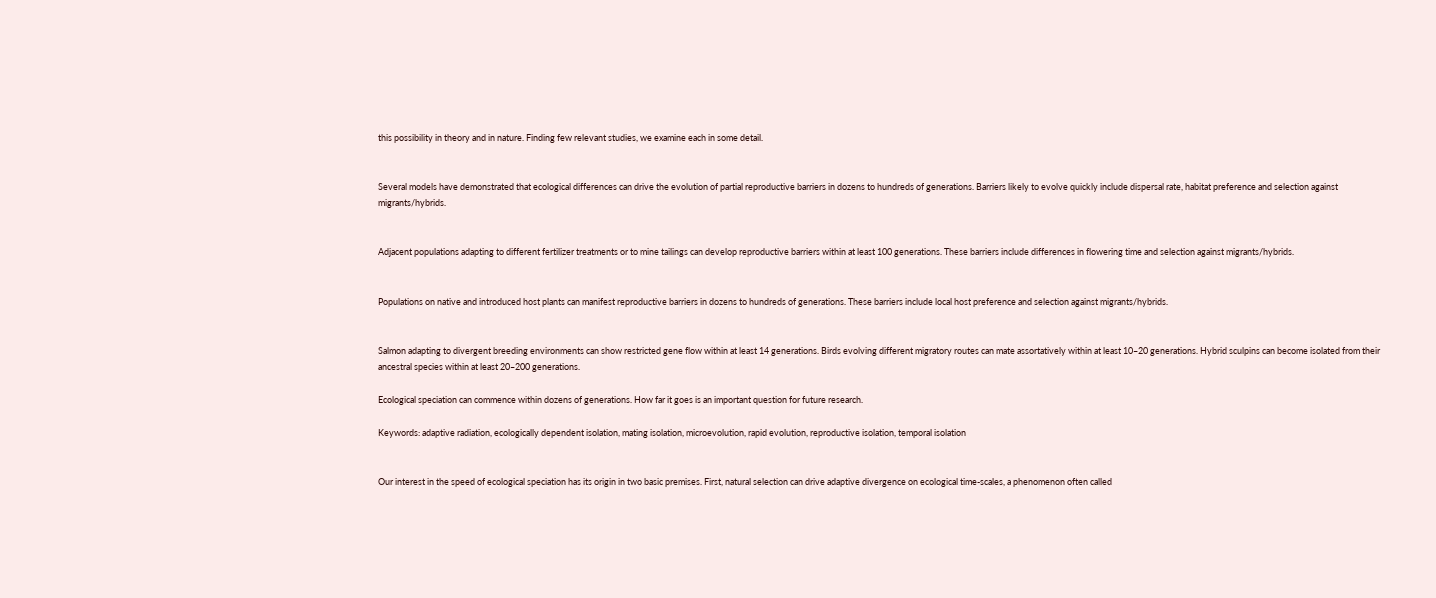this possibility in theory and in nature. Finding few relevant studies, we examine each in some detail.


Several models have demonstrated that ecological differences can drive the evolution of partial reproductive barriers in dozens to hundreds of generations. Barriers likely to evolve quickly include dispersal rate, habitat preference and selection against migrants/hybrids.


Adjacent populations adapting to different fertilizer treatments or to mine tailings can develop reproductive barriers within at least 100 generations. These barriers include differences in flowering time and selection against migrants/hybrids.


Populations on native and introduced host plants can manifest reproductive barriers in dozens to hundreds of generations. These barriers include local host preference and selection against migrants/hybrids.


Salmon adapting to divergent breeding environments can show restricted gene flow within at least 14 generations. Birds evolving different migratory routes can mate assortatively within at least 10–20 generations. Hybrid sculpins can become isolated from their ancestral species within at least 20–200 generations.

Ecological speciation can commence within dozens of generations. How far it goes is an important question for future research.

Keywords: adaptive radiation, ecologically dependent isolation, mating isolation, microevolution, rapid evolution, reproductive isolation, temporal isolation


Our interest in the speed of ecological speciation has its origin in two basic premises. First, natural selection can drive adaptive divergence on ecological time-scales, a phenomenon often called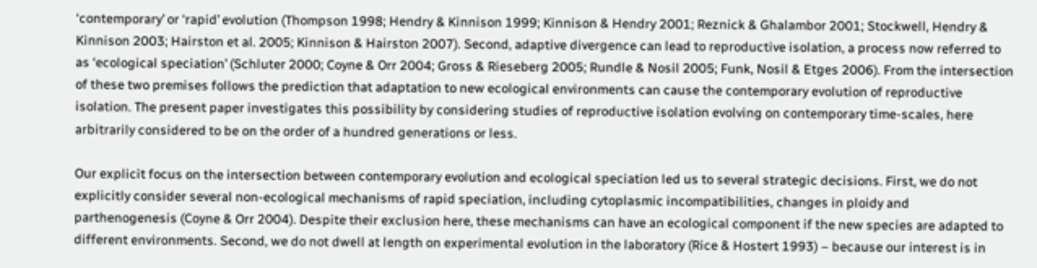‘contemporary’ or ‘rapid’ evolution (Thompson 1998; Hendry & Kinnison 1999; Kinnison & Hendry 2001; Reznick & Ghalambor 2001; Stockwell, Hendry & Kinnison 2003; Hairston et al. 2005; Kinnison & Hairston 2007). Second, adaptive divergence can lead to reproductive isolation, a process now referred to as ‘ecological speciation’ (Schluter 2000; Coyne & Orr 2004; Gross & Rieseberg 2005; Rundle & Nosil 2005; Funk, Nosil & Etges 2006). From the intersection of these two premises follows the prediction that adaptation to new ecological environments can cause the contemporary evolution of reproductive isolation. The present paper investigates this possibility by considering studies of reproductive isolation evolving on contemporary time-scales, here arbitrarily considered to be on the order of a hundred generations or less.

Our explicit focus on the intersection between contemporary evolution and ecological speciation led us to several strategic decisions. First, we do not explicitly consider several non-ecological mechanisms of rapid speciation, including cytoplasmic incompatibilities, changes in ploidy and parthenogenesis (Coyne & Orr 2004). Despite their exclusion here, these mechanisms can have an ecological component if the new species are adapted to different environments. Second, we do not dwell at length on experimental evolution in the laboratory (Rice & Hostert 1993) – because our interest is in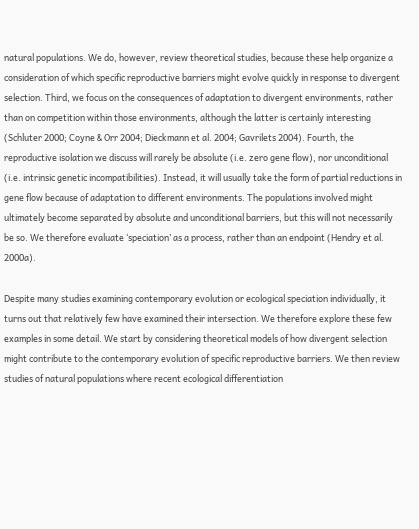natural populations. We do, however, review theoretical studies, because these help organize a consideration of which specific reproductive barriers might evolve quickly in response to divergent selection. Third, we focus on the consequences of adaptation to divergent environments, rather than on competition within those environments, although the latter is certainly interesting (Schluter 2000; Coyne & Orr 2004; Dieckmann et al. 2004; Gavrilets 2004). Fourth, the reproductive isolation we discuss will rarely be absolute (i.e. zero gene flow), nor unconditional (i.e. intrinsic genetic incompatibilities). Instead, it will usually take the form of partial reductions in gene flow because of adaptation to different environments. The populations involved might ultimately become separated by absolute and unconditional barriers, but this will not necessarily be so. We therefore evaluate ‘speciation’ as a process, rather than an endpoint (Hendry et al. 2000a).

Despite many studies examining contemporary evolution or ecological speciation individually, it turns out that relatively few have examined their intersection. We therefore explore these few examples in some detail. We start by considering theoretical models of how divergent selection might contribute to the contemporary evolution of specific reproductive barriers. We then review studies of natural populations where recent ecological differentiation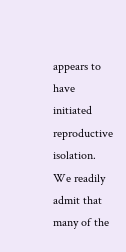appears to have initiated reproductive isolation. We readily admit that many of the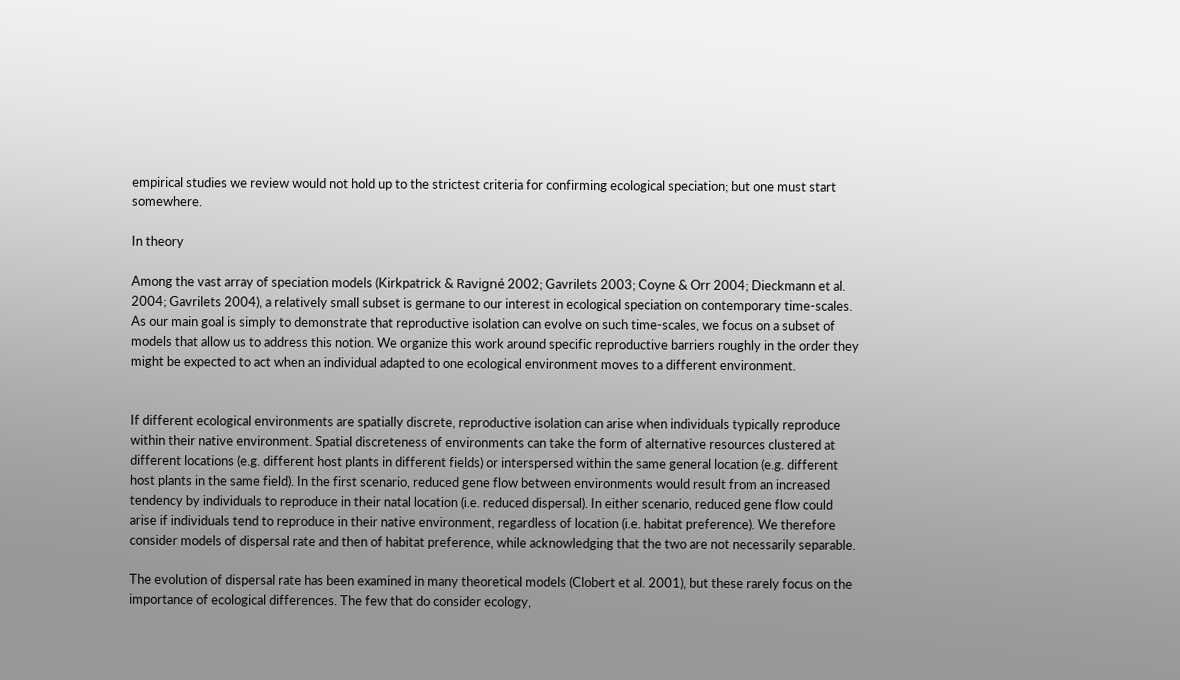empirical studies we review would not hold up to the strictest criteria for confirming ecological speciation; but one must start somewhere.

In theory

Among the vast array of speciation models (Kirkpatrick & Ravigné 2002; Gavrilets 2003; Coyne & Orr 2004; Dieckmann et al. 2004; Gavrilets 2004), a relatively small subset is germane to our interest in ecological speciation on contemporary time-scales. As our main goal is simply to demonstrate that reproductive isolation can evolve on such time-scales, we focus on a subset of models that allow us to address this notion. We organize this work around specific reproductive barriers roughly in the order they might be expected to act when an individual adapted to one ecological environment moves to a different environment.


If different ecological environments are spatially discrete, reproductive isolation can arise when individuals typically reproduce within their native environment. Spatial discreteness of environments can take the form of alternative resources clustered at different locations (e.g. different host plants in different fields) or interspersed within the same general location (e.g. different host plants in the same field). In the first scenario, reduced gene flow between environments would result from an increased tendency by individuals to reproduce in their natal location (i.e. reduced dispersal). In either scenario, reduced gene flow could arise if individuals tend to reproduce in their native environment, regardless of location (i.e. habitat preference). We therefore consider models of dispersal rate and then of habitat preference, while acknowledging that the two are not necessarily separable.

The evolution of dispersal rate has been examined in many theoretical models (Clobert et al. 2001), but these rarely focus on the importance of ecological differences. The few that do consider ecology,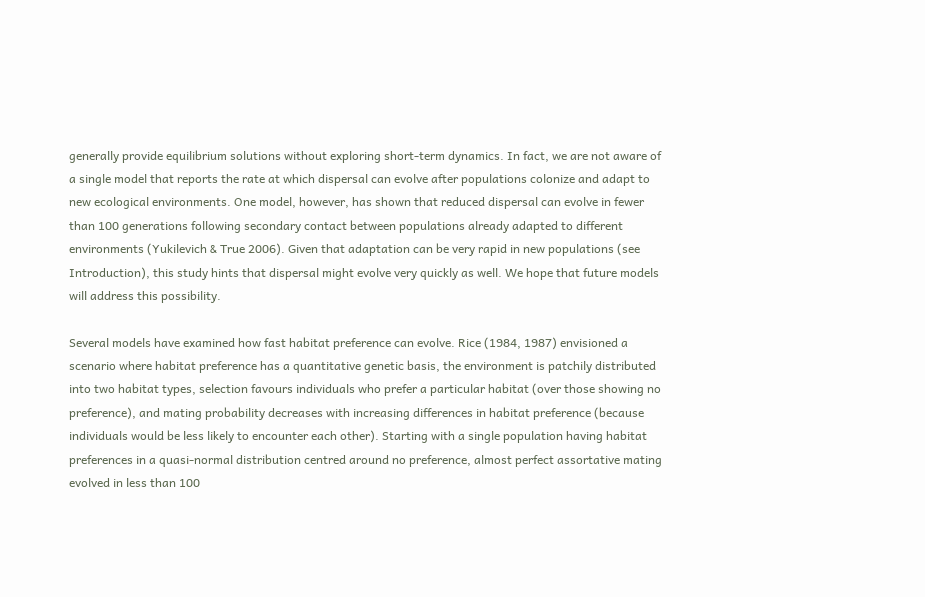generally provide equilibrium solutions without exploring short-term dynamics. In fact, we are not aware of a single model that reports the rate at which dispersal can evolve after populations colonize and adapt to new ecological environments. One model, however, has shown that reduced dispersal can evolve in fewer than 100 generations following secondary contact between populations already adapted to different environments (Yukilevich & True 2006). Given that adaptation can be very rapid in new populations (see Introduction), this study hints that dispersal might evolve very quickly as well. We hope that future models will address this possibility.

Several models have examined how fast habitat preference can evolve. Rice (1984, 1987) envisioned a scenario where habitat preference has a quantitative genetic basis, the environment is patchily distributed into two habitat types, selection favours individuals who prefer a particular habitat (over those showing no preference), and mating probability decreases with increasing differences in habitat preference (because individuals would be less likely to encounter each other). Starting with a single population having habitat preferences in a quasi-normal distribution centred around no preference, almost perfect assortative mating evolved in less than 100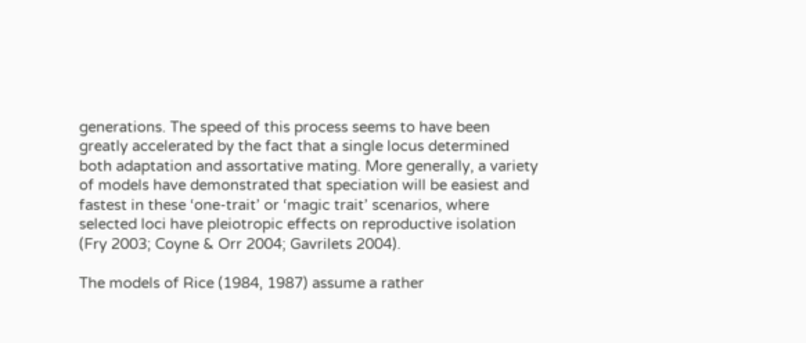generations. The speed of this process seems to have been greatly accelerated by the fact that a single locus determined both adaptation and assortative mating. More generally, a variety of models have demonstrated that speciation will be easiest and fastest in these ‘one-trait’ or ‘magic trait’ scenarios, where selected loci have pleiotropic effects on reproductive isolation (Fry 2003; Coyne & Orr 2004; Gavrilets 2004).

The models of Rice (1984, 1987) assume a rather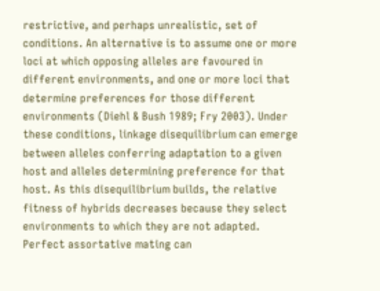restrictive, and perhaps unrealistic, set of conditions. An alternative is to assume one or more loci at which opposing alleles are favoured in different environments, and one or more loci that determine preferences for those different environments (Diehl & Bush 1989; Fry 2003). Under these conditions, linkage disequilibrium can emerge between alleles conferring adaptation to a given host and alleles determining preference for that host. As this disequilibrium builds, the relative fitness of hybrids decreases because they select environments to which they are not adapted. Perfect assortative mating can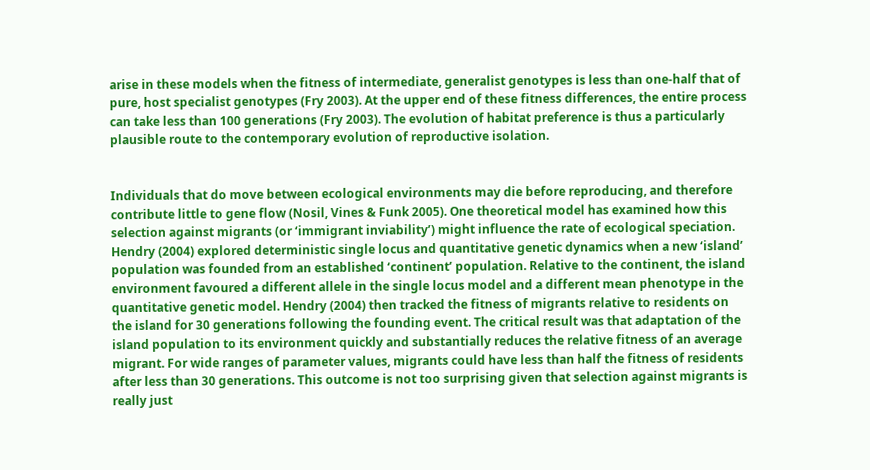arise in these models when the fitness of intermediate, generalist genotypes is less than one-half that of pure, host specialist genotypes (Fry 2003). At the upper end of these fitness differences, the entire process can take less than 100 generations (Fry 2003). The evolution of habitat preference is thus a particularly plausible route to the contemporary evolution of reproductive isolation.


Individuals that do move between ecological environments may die before reproducing, and therefore contribute little to gene flow (Nosil, Vines & Funk 2005). One theoretical model has examined how this selection against migrants (or ‘immigrant inviability’) might influence the rate of ecological speciation. Hendry (2004) explored deterministic single locus and quantitative genetic dynamics when a new ‘island’ population was founded from an established ‘continent’ population. Relative to the continent, the island environment favoured a different allele in the single locus model and a different mean phenotype in the quantitative genetic model. Hendry (2004) then tracked the fitness of migrants relative to residents on the island for 30 generations following the founding event. The critical result was that adaptation of the island population to its environment quickly and substantially reduces the relative fitness of an average migrant. For wide ranges of parameter values, migrants could have less than half the fitness of residents after less than 30 generations. This outcome is not too surprising given that selection against migrants is really just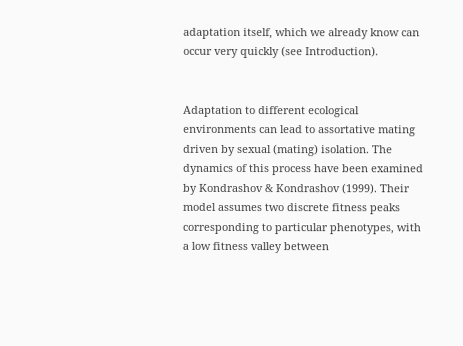adaptation itself, which we already know can occur very quickly (see Introduction).


Adaptation to different ecological environments can lead to assortative mating driven by sexual (mating) isolation. The dynamics of this process have been examined by Kondrashov & Kondrashov (1999). Their model assumes two discrete fitness peaks corresponding to particular phenotypes, with a low fitness valley between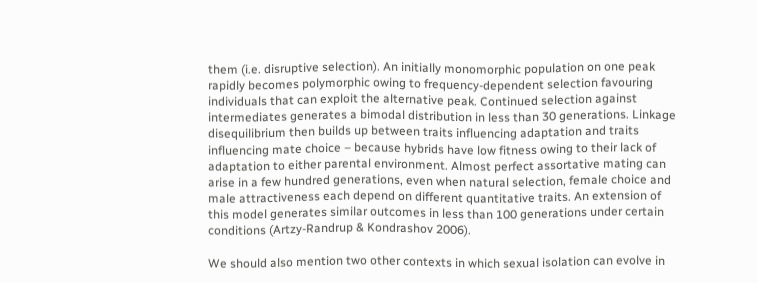them (i.e. disruptive selection). An initially monomorphic population on one peak rapidly becomes polymorphic owing to frequency-dependent selection favouring individuals that can exploit the alternative peak. Continued selection against intermediates generates a bimodal distribution in less than 30 generations. Linkage disequilibrium then builds up between traits influencing adaptation and traits influencing mate choice – because hybrids have low fitness owing to their lack of adaptation to either parental environment. Almost perfect assortative mating can arise in a few hundred generations, even when natural selection, female choice and male attractiveness each depend on different quantitative traits. An extension of this model generates similar outcomes in less than 100 generations under certain conditions (Artzy-Randrup & Kondrashov 2006).

We should also mention two other contexts in which sexual isolation can evolve in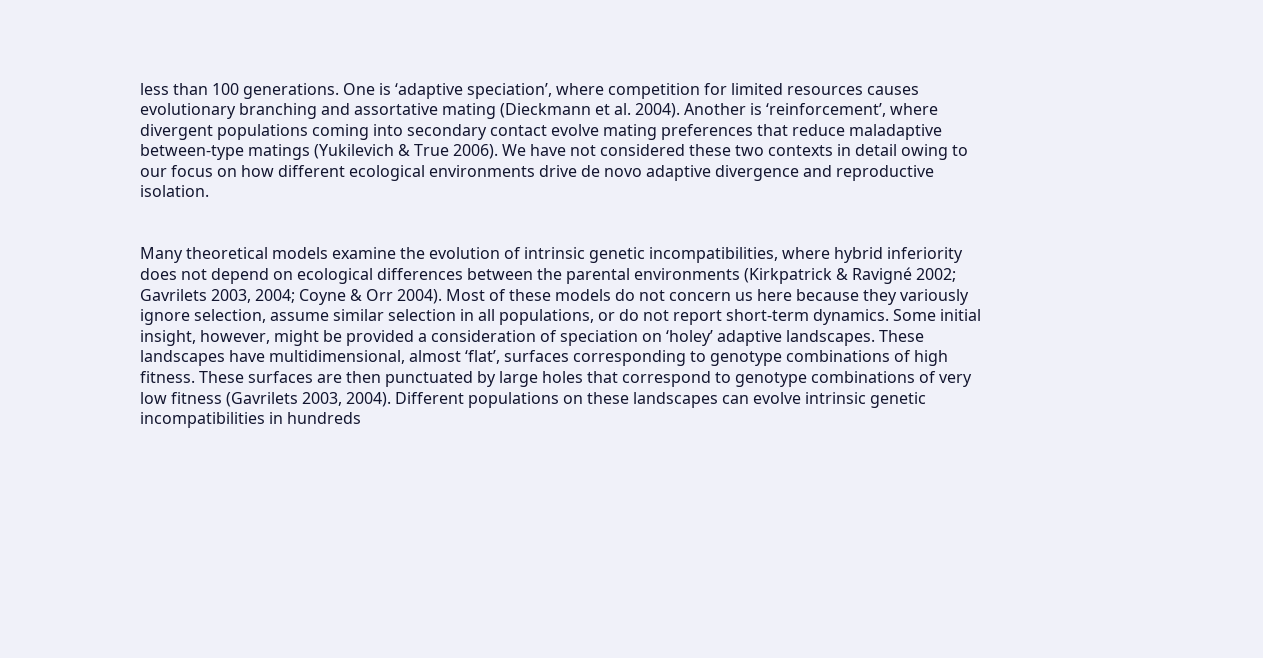less than 100 generations. One is ‘adaptive speciation’, where competition for limited resources causes evolutionary branching and assortative mating (Dieckmann et al. 2004). Another is ‘reinforcement’, where divergent populations coming into secondary contact evolve mating preferences that reduce maladaptive between-type matings (Yukilevich & True 2006). We have not considered these two contexts in detail owing to our focus on how different ecological environments drive de novo adaptive divergence and reproductive isolation.


Many theoretical models examine the evolution of intrinsic genetic incompatibilities, where hybrid inferiority does not depend on ecological differences between the parental environments (Kirkpatrick & Ravigné 2002; Gavrilets 2003, 2004; Coyne & Orr 2004). Most of these models do not concern us here because they variously ignore selection, assume similar selection in all populations, or do not report short-term dynamics. Some initial insight, however, might be provided a consideration of speciation on ‘holey’ adaptive landscapes. These landscapes have multidimensional, almost ‘flat’, surfaces corresponding to genotype combinations of high fitness. These surfaces are then punctuated by large holes that correspond to genotype combinations of very low fitness (Gavrilets 2003, 2004). Different populations on these landscapes can evolve intrinsic genetic incompatibilities in hundreds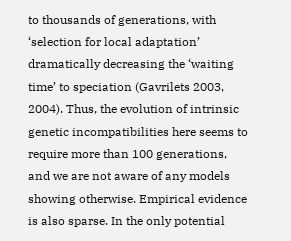to thousands of generations, with ‘selection for local adaptation’ dramatically decreasing the ‘waiting time’ to speciation (Gavrilets 2003, 2004). Thus, the evolution of intrinsic genetic incompatibilities here seems to require more than 100 generations, and we are not aware of any models showing otherwise. Empirical evidence is also sparse. In the only potential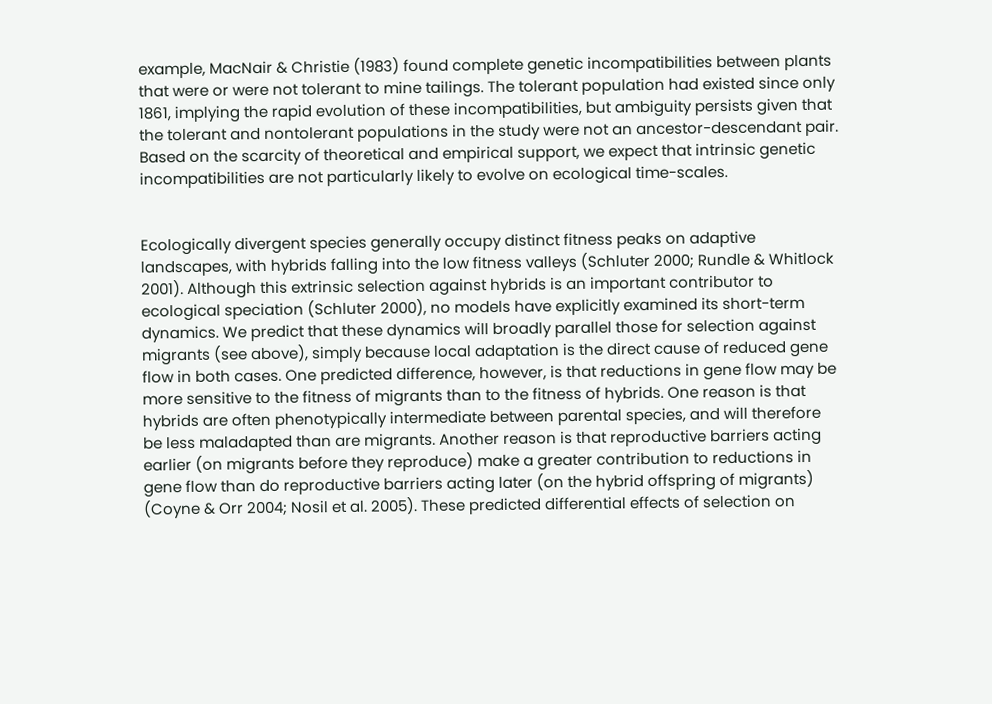example, MacNair & Christie (1983) found complete genetic incompatibilities between plants that were or were not tolerant to mine tailings. The tolerant population had existed since only 1861, implying the rapid evolution of these incompatibilities, but ambiguity persists given that the tolerant and nontolerant populations in the study were not an ancestor-descendant pair. Based on the scarcity of theoretical and empirical support, we expect that intrinsic genetic incompatibilities are not particularly likely to evolve on ecological time-scales.


Ecologically divergent species generally occupy distinct fitness peaks on adaptive landscapes, with hybrids falling into the low fitness valleys (Schluter 2000; Rundle & Whitlock 2001). Although this extrinsic selection against hybrids is an important contributor to ecological speciation (Schluter 2000), no models have explicitly examined its short-term dynamics. We predict that these dynamics will broadly parallel those for selection against migrants (see above), simply because local adaptation is the direct cause of reduced gene flow in both cases. One predicted difference, however, is that reductions in gene flow may be more sensitive to the fitness of migrants than to the fitness of hybrids. One reason is that hybrids are often phenotypically intermediate between parental species, and will therefore be less maladapted than are migrants. Another reason is that reproductive barriers acting earlier (on migrants before they reproduce) make a greater contribution to reductions in gene flow than do reproductive barriers acting later (on the hybrid offspring of migrants) (Coyne & Orr 2004; Nosil et al. 2005). These predicted differential effects of selection on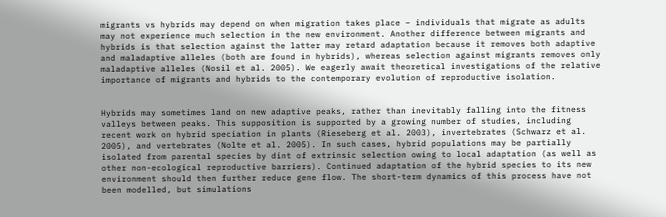migrants vs hybrids may depend on when migration takes place – individuals that migrate as adults may not experience much selection in the new environment. Another difference between migrants and hybrids is that selection against the latter may retard adaptation because it removes both adaptive and maladaptive alleles (both are found in hybrids), whereas selection against migrants removes only maladaptive alleles (Nosil et al. 2005). We eagerly await theoretical investigations of the relative importance of migrants and hybrids to the contemporary evolution of reproductive isolation.


Hybrids may sometimes land on new adaptive peaks, rather than inevitably falling into the fitness valleys between peaks. This supposition is supported by a growing number of studies, including recent work on hybrid speciation in plants (Rieseberg et al. 2003), invertebrates (Schwarz et al. 2005), and vertebrates (Nolte et al. 2005). In such cases, hybrid populations may be partially isolated from parental species by dint of extrinsic selection owing to local adaptation (as well as other non-ecological reproductive barriers). Continued adaptation of the hybrid species to its new environment should then further reduce gene flow. The short-term dynamics of this process have not been modelled, but simulations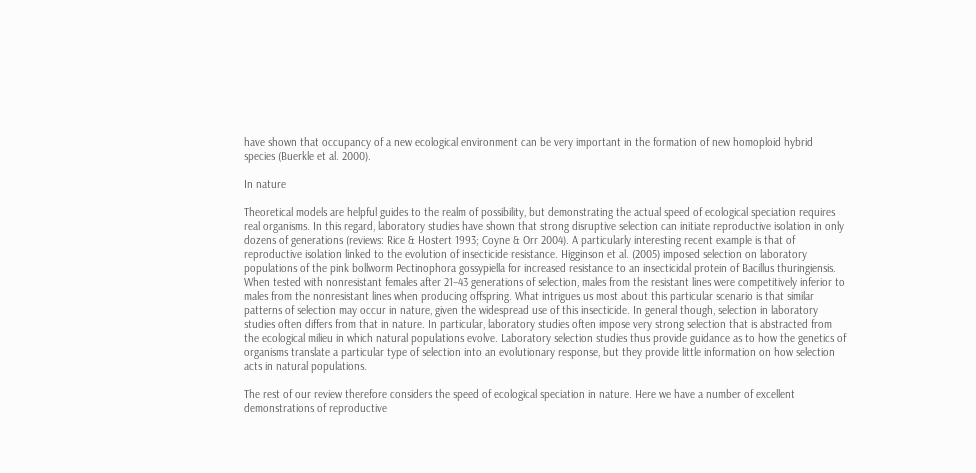have shown that occupancy of a new ecological environment can be very important in the formation of new homoploid hybrid species (Buerkle et al. 2000).

In nature

Theoretical models are helpful guides to the realm of possibility, but demonstrating the actual speed of ecological speciation requires real organisms. In this regard, laboratory studies have shown that strong disruptive selection can initiate reproductive isolation in only dozens of generations (reviews: Rice & Hostert 1993; Coyne & Orr 2004). A particularly interesting recent example is that of reproductive isolation linked to the evolution of insecticide resistance. Higginson et al. (2005) imposed selection on laboratory populations of the pink bollworm Pectinophora gossypiella for increased resistance to an insecticidal protein of Bacillus thuringiensis. When tested with nonresistant females after 21–43 generations of selection, males from the resistant lines were competitively inferior to males from the nonresistant lines when producing offspring. What intrigues us most about this particular scenario is that similar patterns of selection may occur in nature, given the widespread use of this insecticide. In general though, selection in laboratory studies often differs from that in nature. In particular, laboratory studies often impose very strong selection that is abstracted from the ecological milieu in which natural populations evolve. Laboratory selection studies thus provide guidance as to how the genetics of organisms translate a particular type of selection into an evolutionary response, but they provide little information on how selection acts in natural populations.

The rest of our review therefore considers the speed of ecological speciation in nature. Here we have a number of excellent demonstrations of reproductive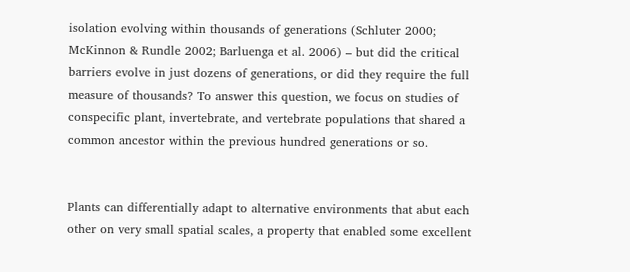isolation evolving within thousands of generations (Schluter 2000; McKinnon & Rundle 2002; Barluenga et al. 2006) – but did the critical barriers evolve in just dozens of generations, or did they require the full measure of thousands? To answer this question, we focus on studies of conspecific plant, invertebrate, and vertebrate populations that shared a common ancestor within the previous hundred generations or so.


Plants can differentially adapt to alternative environments that abut each other on very small spatial scales, a property that enabled some excellent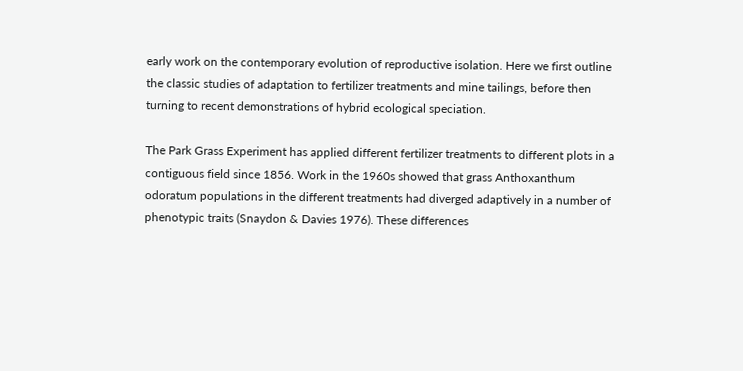early work on the contemporary evolution of reproductive isolation. Here we first outline the classic studies of adaptation to fertilizer treatments and mine tailings, before then turning to recent demonstrations of hybrid ecological speciation.

The Park Grass Experiment has applied different fertilizer treatments to different plots in a contiguous field since 1856. Work in the 1960s showed that grass Anthoxanthum odoratum populations in the different treatments had diverged adaptively in a number of phenotypic traits (Snaydon & Davies 1976). These differences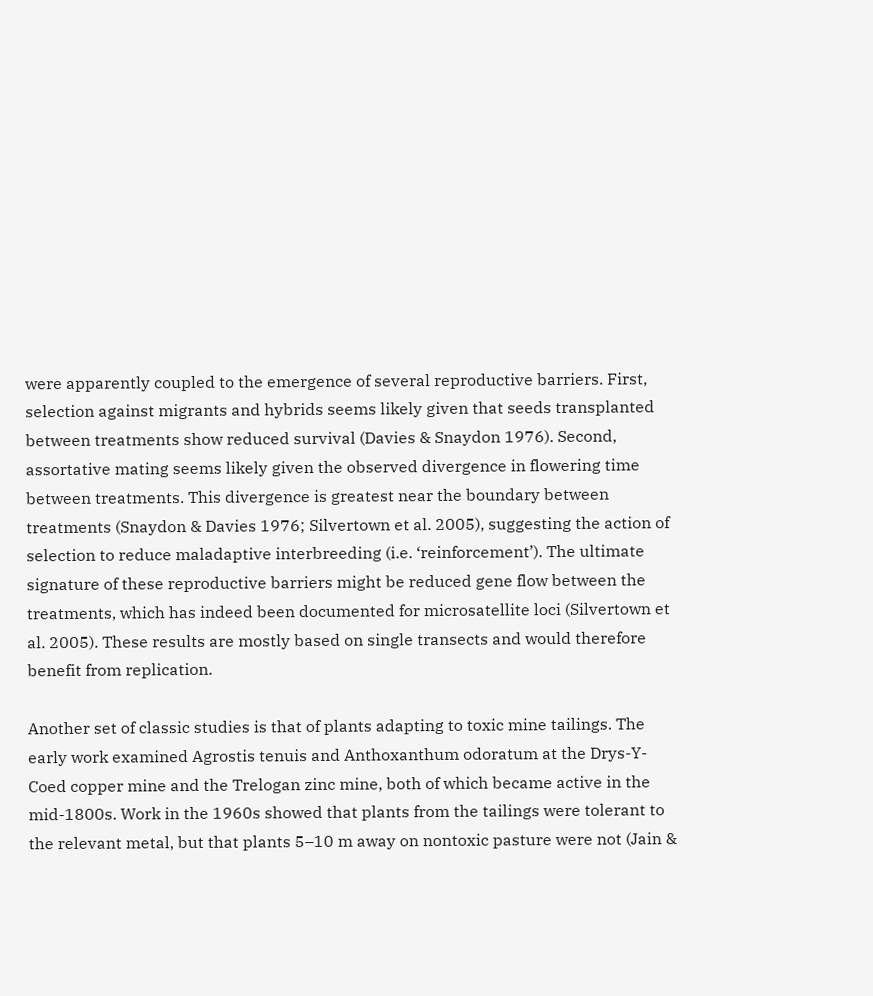were apparently coupled to the emergence of several reproductive barriers. First, selection against migrants and hybrids seems likely given that seeds transplanted between treatments show reduced survival (Davies & Snaydon 1976). Second, assortative mating seems likely given the observed divergence in flowering time between treatments. This divergence is greatest near the boundary between treatments (Snaydon & Davies 1976; Silvertown et al. 2005), suggesting the action of selection to reduce maladaptive interbreeding (i.e. ‘reinforcement’). The ultimate signature of these reproductive barriers might be reduced gene flow between the treatments, which has indeed been documented for microsatellite loci (Silvertown et al. 2005). These results are mostly based on single transects and would therefore benefit from replication.

Another set of classic studies is that of plants adapting to toxic mine tailings. The early work examined Agrostis tenuis and Anthoxanthum odoratum at the Drys-Y-Coed copper mine and the Trelogan zinc mine, both of which became active in the mid-1800s. Work in the 1960s showed that plants from the tailings were tolerant to the relevant metal, but that plants 5–10 m away on nontoxic pasture were not (Jain &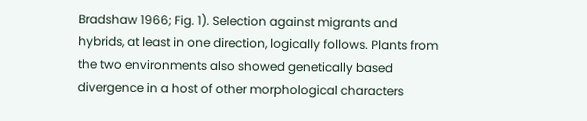Bradshaw 1966; Fig. 1). Selection against migrants and hybrids, at least in one direction, logically follows. Plants from the two environments also showed genetically based divergence in a host of other morphological characters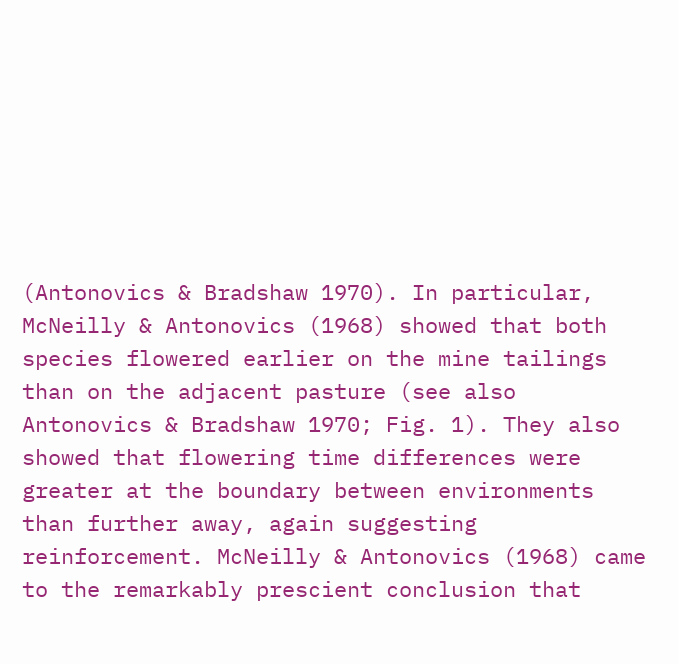(Antonovics & Bradshaw 1970). In particular, McNeilly & Antonovics (1968) showed that both species flowered earlier on the mine tailings than on the adjacent pasture (see also Antonovics & Bradshaw 1970; Fig. 1). They also showed that flowering time differences were greater at the boundary between environments than further away, again suggesting reinforcement. McNeilly & Antonovics (1968) came to the remarkably prescient conclusion that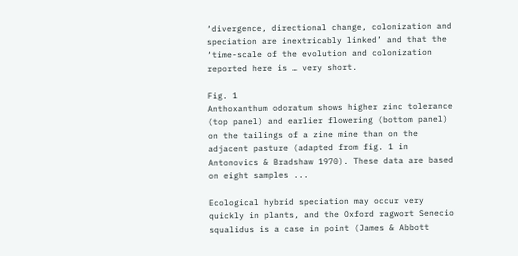‘divergence, directional change, colonization and speciation are inextricably linked’ and that the ‘time-scale of the evolution and colonization reported here is … very short.

Fig. 1
Anthoxanthum odoratum shows higher zinc tolerance (top panel) and earlier flowering (bottom panel) on the tailings of a zine mine than on the adjacent pasture (adapted from fig. 1 in Antonovics & Bradshaw 1970). These data are based on eight samples ...

Ecological hybrid speciation may occur very quickly in plants, and the Oxford ragwort Senecio squalidus is a case in point (James & Abbott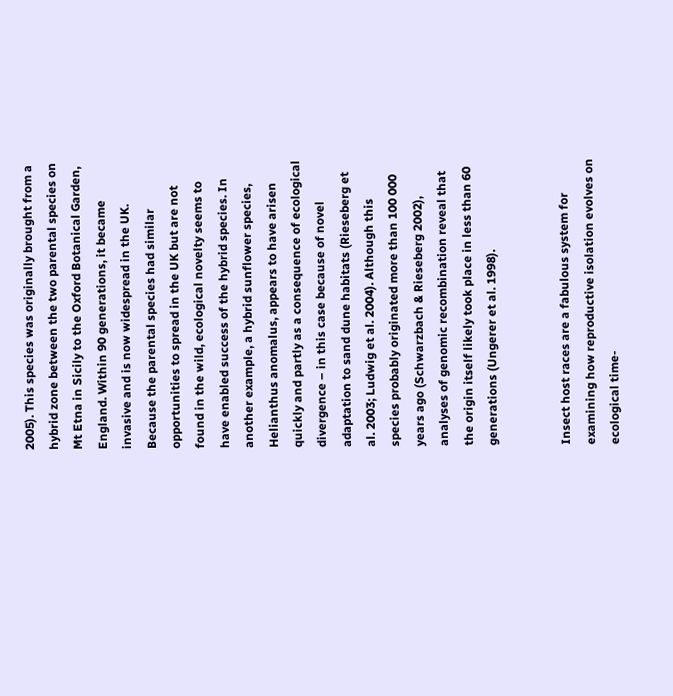2005). This species was originally brought from a hybrid zone between the two parental species on Mt Etna in Sicily to the Oxford Botanical Garden, England. Within 90 generations, it became invasive and is now widespread in the UK. Because the parental species had similar opportunities to spread in the UK but are not found in the wild, ecological novelty seems to have enabled success of the hybrid species. In another example, a hybrid sunflower species, Helianthus anomalus, appears to have arisen quickly and partly as a consequence of ecological divergence – in this case because of novel adaptation to sand dune habitats (Rieseberg et al. 2003; Ludwig et al. 2004). Although this species probably originated more than 100 000 years ago (Schwarzbach & Rieseberg 2002), analyses of genomic recombination reveal that the origin itself likely took place in less than 60 generations (Ungerer et al. 1998).


Insect host races are a fabulous system for examining how reproductive isolation evolves on ecological time-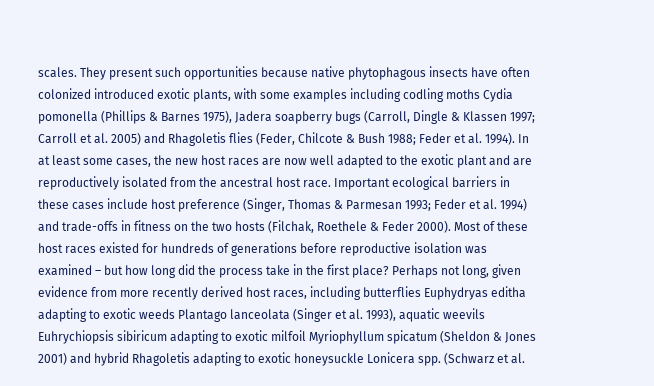scales. They present such opportunities because native phytophagous insects have often colonized introduced exotic plants, with some examples including codling moths Cydia pomonella (Phillips & Barnes 1975), Jadera soapberry bugs (Carroll, Dingle & Klassen 1997; Carroll et al. 2005) and Rhagoletis flies (Feder, Chilcote & Bush 1988; Feder et al. 1994). In at least some cases, the new host races are now well adapted to the exotic plant and are reproductively isolated from the ancestral host race. Important ecological barriers in these cases include host preference (Singer, Thomas & Parmesan 1993; Feder et al. 1994) and trade-offs in fitness on the two hosts (Filchak, Roethele & Feder 2000). Most of these host races existed for hundreds of generations before reproductive isolation was examined – but how long did the process take in the first place? Perhaps not long, given evidence from more recently derived host races, including butterflies Euphydryas editha adapting to exotic weeds Plantago lanceolata (Singer et al. 1993), aquatic weevils Euhrychiopsis sibiricum adapting to exotic milfoil Myriophyllum spicatum (Sheldon & Jones 2001) and hybrid Rhagoletis adapting to exotic honeysuckle Lonicera spp. (Schwarz et al.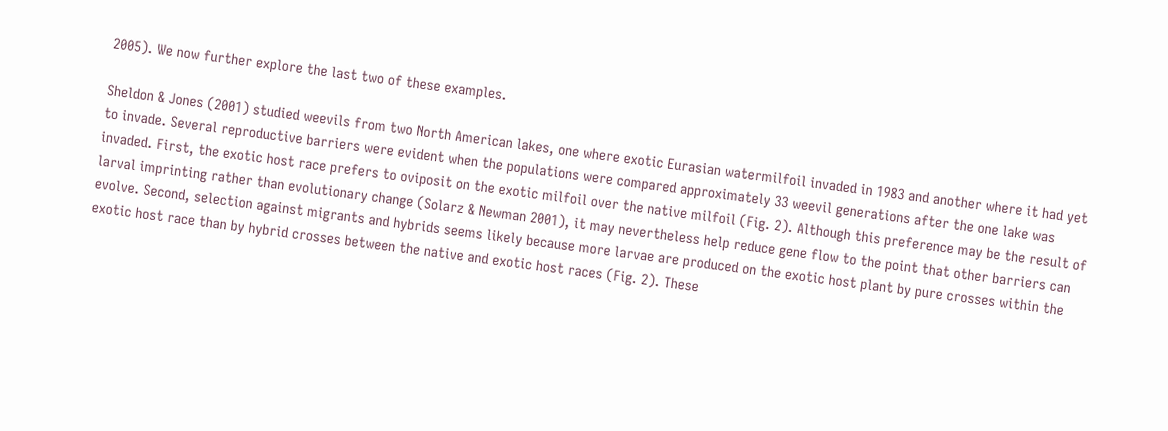2005). We now further explore the last two of these examples.

Sheldon & Jones (2001) studied weevils from two North American lakes, one where exotic Eurasian watermilfoil invaded in 1983 and another where it had yet to invade. Several reproductive barriers were evident when the populations were compared approximately 33 weevil generations after the one lake was invaded. First, the exotic host race prefers to oviposit on the exotic milfoil over the native milfoil (Fig. 2). Although this preference may be the result of larval imprinting rather than evolutionary change (Solarz & Newman 2001), it may nevertheless help reduce gene flow to the point that other barriers can evolve. Second, selection against migrants and hybrids seems likely because more larvae are produced on the exotic host plant by pure crosses within the exotic host race than by hybrid crosses between the native and exotic host races (Fig. 2). These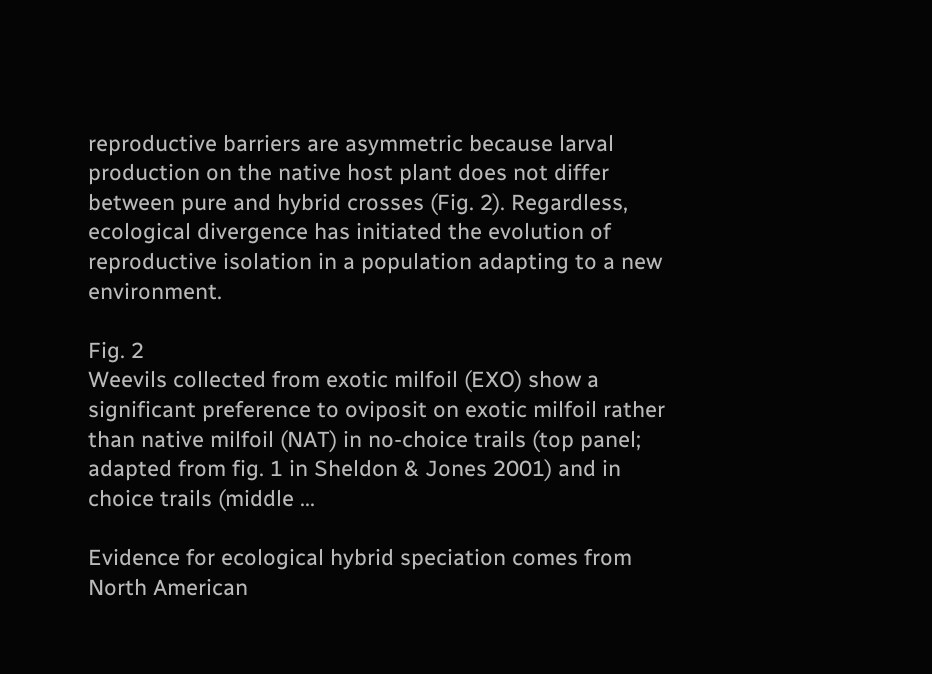reproductive barriers are asymmetric because larval production on the native host plant does not differ between pure and hybrid crosses (Fig. 2). Regardless, ecological divergence has initiated the evolution of reproductive isolation in a population adapting to a new environment.

Fig. 2
Weevils collected from exotic milfoil (EXO) show a significant preference to oviposit on exotic milfoil rather than native milfoil (NAT) in no-choice trails (top panel; adapted from fig. 1 in Sheldon & Jones 2001) and in choice trails (middle ...

Evidence for ecological hybrid speciation comes from North American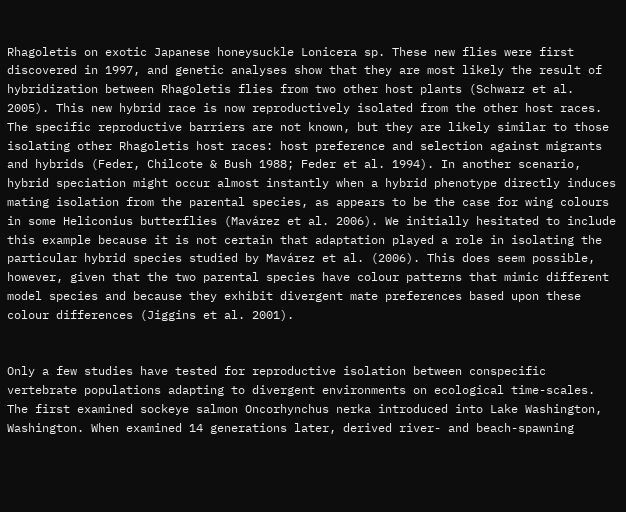Rhagoletis on exotic Japanese honeysuckle Lonicera sp. These new flies were first discovered in 1997, and genetic analyses show that they are most likely the result of hybridization between Rhagoletis flies from two other host plants (Schwarz et al. 2005). This new hybrid race is now reproductively isolated from the other host races. The specific reproductive barriers are not known, but they are likely similar to those isolating other Rhagoletis host races: host preference and selection against migrants and hybrids (Feder, Chilcote & Bush 1988; Feder et al. 1994). In another scenario, hybrid speciation might occur almost instantly when a hybrid phenotype directly induces mating isolation from the parental species, as appears to be the case for wing colours in some Heliconius butterflies (Mavárez et al. 2006). We initially hesitated to include this example because it is not certain that adaptation played a role in isolating the particular hybrid species studied by Mavárez et al. (2006). This does seem possible, however, given that the two parental species have colour patterns that mimic different model species and because they exhibit divergent mate preferences based upon these colour differences (Jiggins et al. 2001).


Only a few studies have tested for reproductive isolation between conspecific vertebrate populations adapting to divergent environments on ecological time-scales. The first examined sockeye salmon Oncorhynchus nerka introduced into Lake Washington, Washington. When examined 14 generations later, derived river- and beach-spawning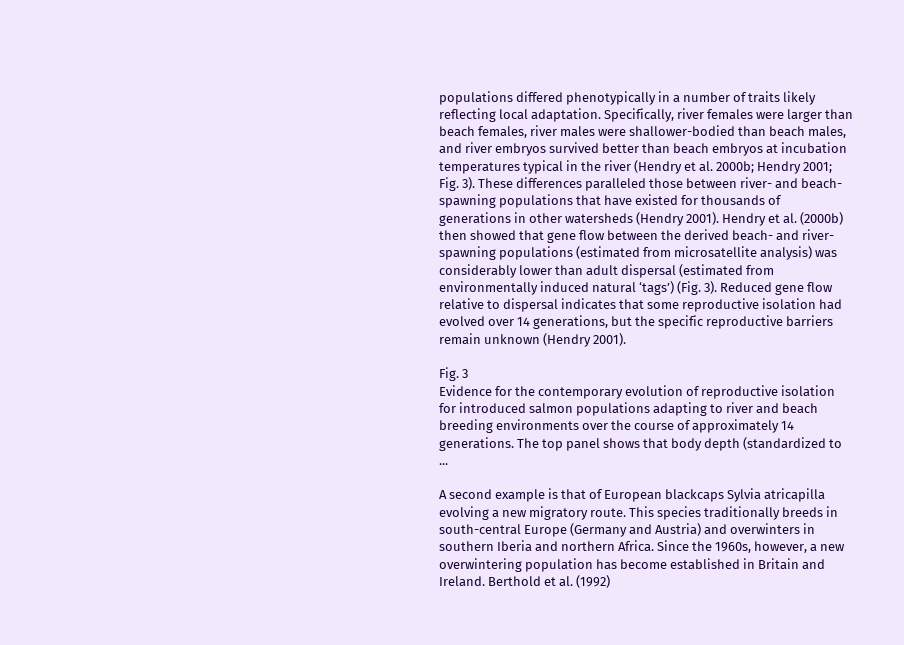populations differed phenotypically in a number of traits likely reflecting local adaptation. Specifically, river females were larger than beach females, river males were shallower-bodied than beach males, and river embryos survived better than beach embryos at incubation temperatures typical in the river (Hendry et al. 2000b; Hendry 2001; Fig. 3). These differences paralleled those between river- and beach-spawning populations that have existed for thousands of generations in other watersheds (Hendry 2001). Hendry et al. (2000b) then showed that gene flow between the derived beach- and river-spawning populations (estimated from microsatellite analysis) was considerably lower than adult dispersal (estimated from environmentally induced natural ‘tags’) (Fig. 3). Reduced gene flow relative to dispersal indicates that some reproductive isolation had evolved over 14 generations, but the specific reproductive barriers remain unknown (Hendry 2001).

Fig. 3
Evidence for the contemporary evolution of reproductive isolation for introduced salmon populations adapting to river and beach breeding environments over the course of approximately 14 generations. The top panel shows that body depth (standardized to ...

A second example is that of European blackcaps Sylvia atricapilla evolving a new migratory route. This species traditionally breeds in south-central Europe (Germany and Austria) and overwinters in southern Iberia and northern Africa. Since the 1960s, however, a new overwintering population has become established in Britain and Ireland. Berthold et al. (1992)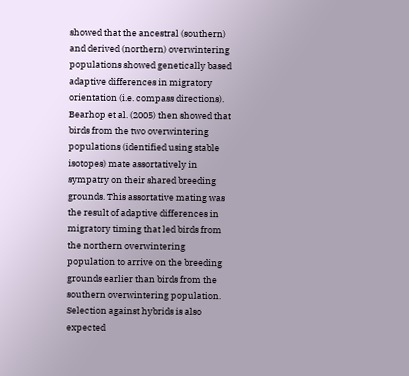showed that the ancestral (southern) and derived (northern) overwintering populations showed genetically based adaptive differences in migratory orientation (i.e. compass directions). Bearhop et al. (2005) then showed that birds from the two overwintering populations (identified using stable isotopes) mate assortatively in sympatry on their shared breeding grounds. This assortative mating was the result of adaptive differences in migratory timing that led birds from the northern overwintering population to arrive on the breeding grounds earlier than birds from the southern overwintering population. Selection against hybrids is also expected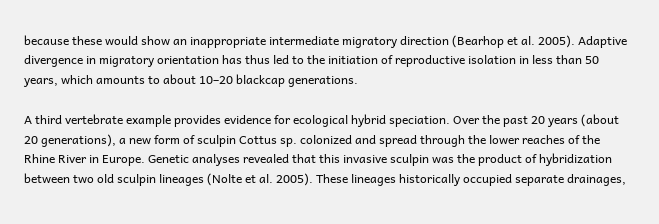because these would show an inappropriate intermediate migratory direction (Bearhop et al. 2005). Adaptive divergence in migratory orientation has thus led to the initiation of reproductive isolation in less than 50 years, which amounts to about 10–20 blackcap generations.

A third vertebrate example provides evidence for ecological hybrid speciation. Over the past 20 years (about 20 generations), a new form of sculpin Cottus sp. colonized and spread through the lower reaches of the Rhine River in Europe. Genetic analyses revealed that this invasive sculpin was the product of hybridization between two old sculpin lineages (Nolte et al. 2005). These lineages historically occupied separate drainages,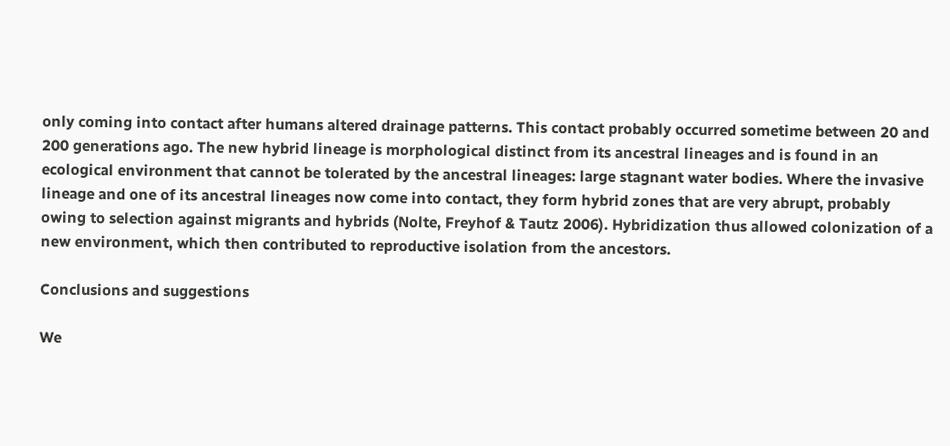only coming into contact after humans altered drainage patterns. This contact probably occurred sometime between 20 and 200 generations ago. The new hybrid lineage is morphological distinct from its ancestral lineages and is found in an ecological environment that cannot be tolerated by the ancestral lineages: large stagnant water bodies. Where the invasive lineage and one of its ancestral lineages now come into contact, they form hybrid zones that are very abrupt, probably owing to selection against migrants and hybrids (Nolte, Freyhof & Tautz 2006). Hybridization thus allowed colonization of a new environment, which then contributed to reproductive isolation from the ancestors.

Conclusions and suggestions

We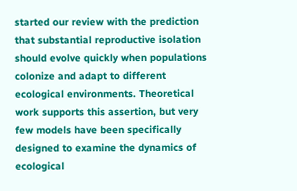started our review with the prediction that substantial reproductive isolation should evolve quickly when populations colonize and adapt to different ecological environments. Theoretical work supports this assertion, but very few models have been specifically designed to examine the dynamics of ecological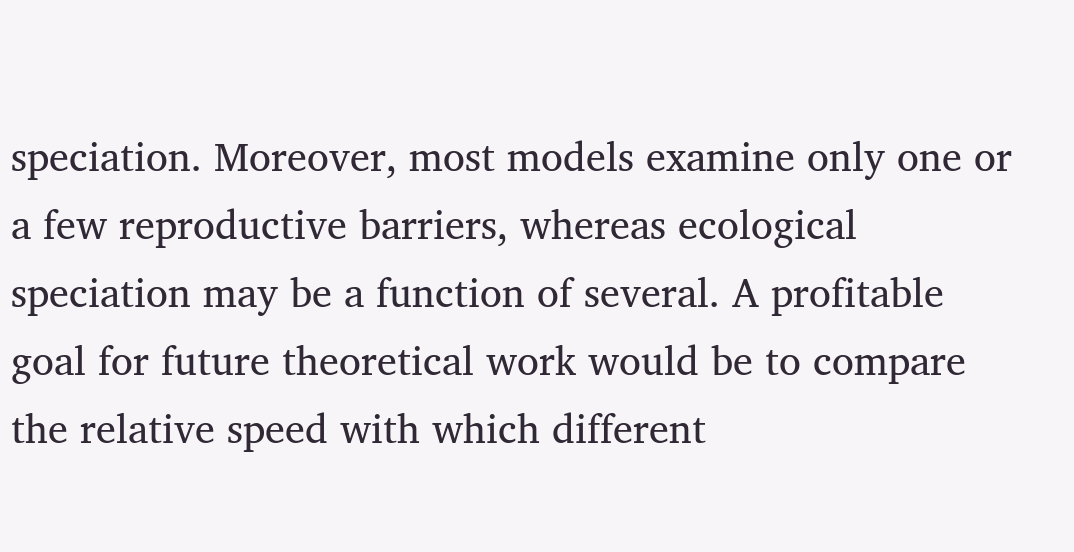speciation. Moreover, most models examine only one or a few reproductive barriers, whereas ecological speciation may be a function of several. A profitable goal for future theoretical work would be to compare the relative speed with which different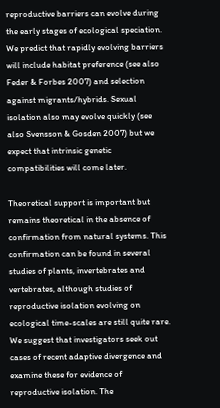reproductive barriers can evolve during the early stages of ecological speciation. We predict that rapidly evolving barriers will include habitat preference (see also Feder & Forbes 2007) and selection against migrants/hybrids. Sexual isolation also may evolve quickly (see also Svensson & Gosden 2007) but we expect that intrinsic genetic compatibilities will come later.

Theoretical support is important but remains theoretical in the absence of confirmation from natural systems. This confirmation can be found in several studies of plants, invertebrates and vertebrates, although studies of reproductive isolation evolving on ecological time-scales are still quite rare. We suggest that investigators seek out cases of recent adaptive divergence and examine these for evidence of reproductive isolation. The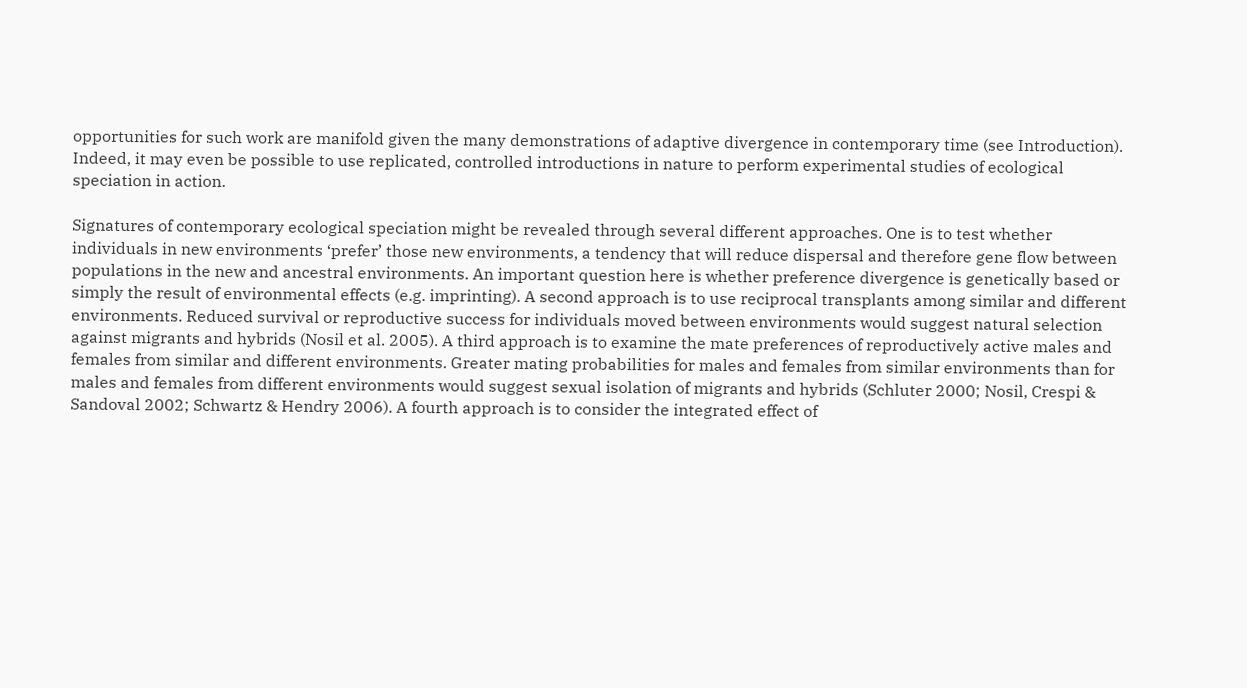opportunities for such work are manifold given the many demonstrations of adaptive divergence in contemporary time (see Introduction). Indeed, it may even be possible to use replicated, controlled introductions in nature to perform experimental studies of ecological speciation in action.

Signatures of contemporary ecological speciation might be revealed through several different approaches. One is to test whether individuals in new environments ‘prefer’ those new environments, a tendency that will reduce dispersal and therefore gene flow between populations in the new and ancestral environments. An important question here is whether preference divergence is genetically based or simply the result of environmental effects (e.g. imprinting). A second approach is to use reciprocal transplants among similar and different environments. Reduced survival or reproductive success for individuals moved between environments would suggest natural selection against migrants and hybrids (Nosil et al. 2005). A third approach is to examine the mate preferences of reproductively active males and females from similar and different environments. Greater mating probabilities for males and females from similar environments than for males and females from different environments would suggest sexual isolation of migrants and hybrids (Schluter 2000; Nosil, Crespi & Sandoval 2002; Schwartz & Hendry 2006). A fourth approach is to consider the integrated effect of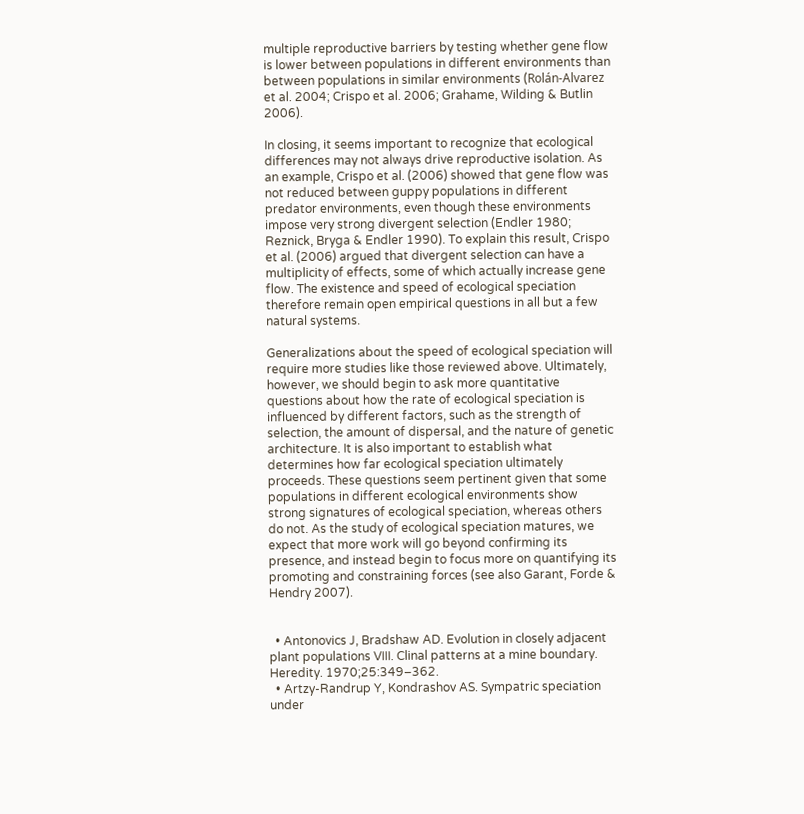multiple reproductive barriers by testing whether gene flow is lower between populations in different environments than between populations in similar environments (Rolán-Alvarez et al. 2004; Crispo et al. 2006; Grahame, Wilding & Butlin 2006).

In closing, it seems important to recognize that ecological differences may not always drive reproductive isolation. As an example, Crispo et al. (2006) showed that gene flow was not reduced between guppy populations in different predator environments, even though these environments impose very strong divergent selection (Endler 1980; Reznick, Bryga & Endler 1990). To explain this result, Crispo et al. (2006) argued that divergent selection can have a multiplicity of effects, some of which actually increase gene flow. The existence and speed of ecological speciation therefore remain open empirical questions in all but a few natural systems.

Generalizations about the speed of ecological speciation will require more studies like those reviewed above. Ultimately, however, we should begin to ask more quantitative questions about how the rate of ecological speciation is influenced by different factors, such as the strength of selection, the amount of dispersal, and the nature of genetic architecture. It is also important to establish what determines how far ecological speciation ultimately proceeds. These questions seem pertinent given that some populations in different ecological environments show strong signatures of ecological speciation, whereas others do not. As the study of ecological speciation matures, we expect that more work will go beyond confirming its presence, and instead begin to focus more on quantifying its promoting and constraining forces (see also Garant, Forde & Hendry 2007).


  • Antonovics J, Bradshaw AD. Evolution in closely adjacent plant populations VIII. Clinal patterns at a mine boundary. Heredity. 1970;25:349–362.
  • Artzy-Randrup Y, Kondrashov AS. Sympatric speciation under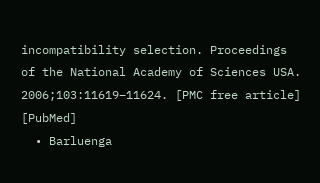incompatibility selection. Proceedings of the National Academy of Sciences USA. 2006;103:11619–11624. [PMC free article] [PubMed]
  • Barluenga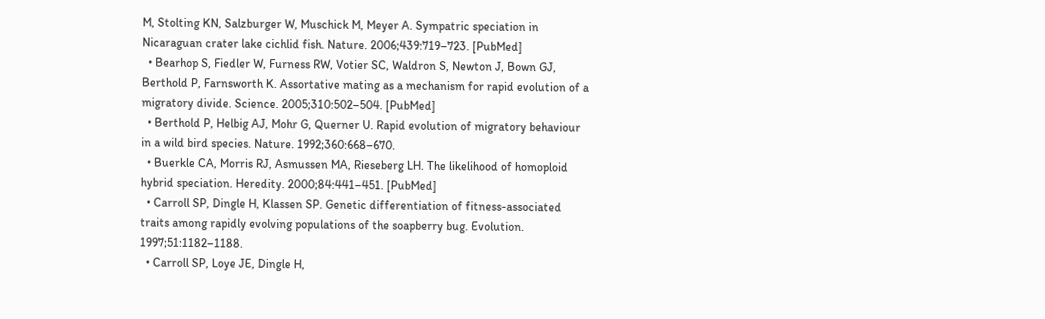M, Stolting KN, Salzburger W, Muschick M, Meyer A. Sympatric speciation in Nicaraguan crater lake cichlid fish. Nature. 2006;439:719–723. [PubMed]
  • Bearhop S, Fiedler W, Furness RW, Votier SC, Waldron S, Newton J, Bown GJ, Berthold P, Farnsworth K. Assortative mating as a mechanism for rapid evolution of a migratory divide. Science. 2005;310:502–504. [PubMed]
  • Berthold P, Helbig AJ, Mohr G, Querner U. Rapid evolution of migratory behaviour in a wild bird species. Nature. 1992;360:668–670.
  • Buerkle CA, Morris RJ, Asmussen MA, Rieseberg LH. The likelihood of homoploid hybrid speciation. Heredity. 2000;84:441–451. [PubMed]
  • Carroll SP, Dingle H, Klassen SP. Genetic differentiation of fitness-associated traits among rapidly evolving populations of the soapberry bug. Evolution. 1997;51:1182–1188.
  • Carroll SP, Loye JE, Dingle H,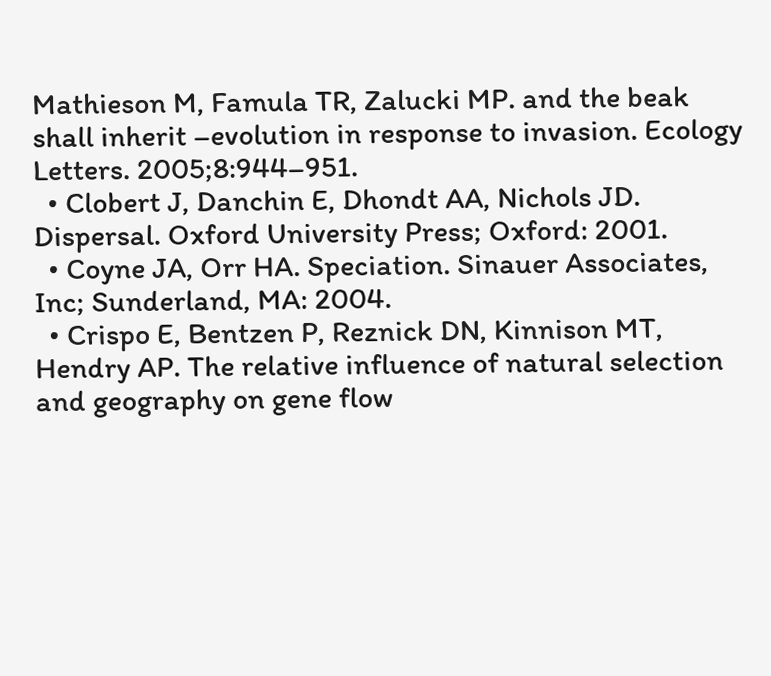Mathieson M, Famula TR, Zalucki MP. and the beak shall inherit –evolution in response to invasion. Ecology Letters. 2005;8:944–951.
  • Clobert J, Danchin E, Dhondt AA, Nichols JD. Dispersal. Oxford University Press; Oxford: 2001.
  • Coyne JA, Orr HA. Speciation. Sinauer Associates, Inc; Sunderland, MA: 2004.
  • Crispo E, Bentzen P, Reznick DN, Kinnison MT, Hendry AP. The relative influence of natural selection and geography on gene flow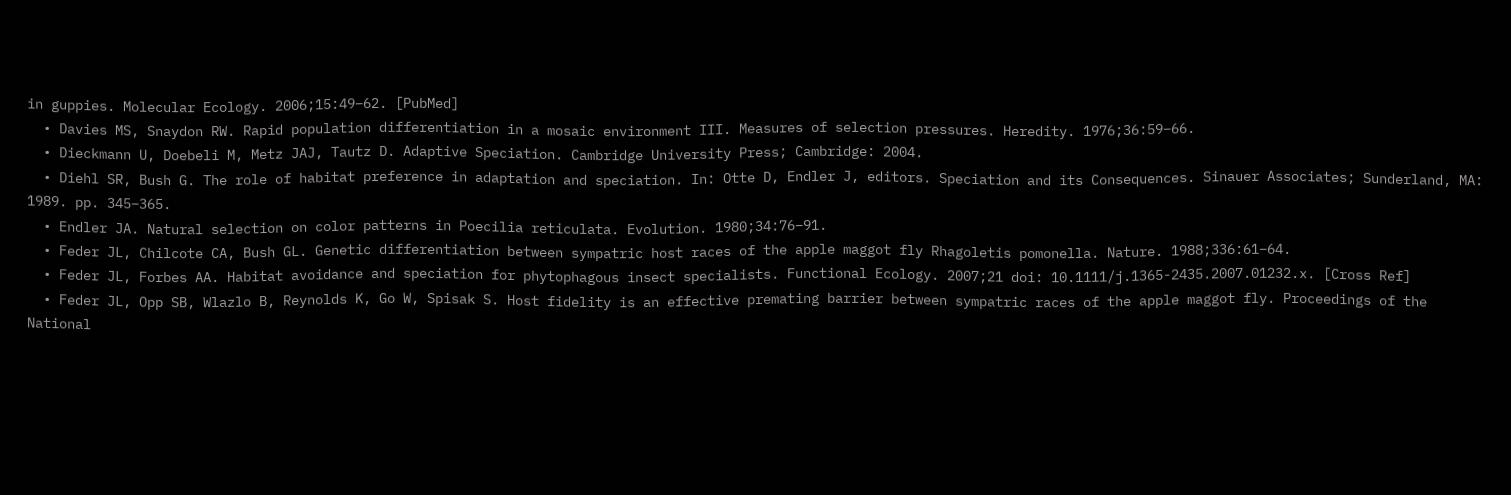in guppies. Molecular Ecology. 2006;15:49–62. [PubMed]
  • Davies MS, Snaydon RW. Rapid population differentiation in a mosaic environment III. Measures of selection pressures. Heredity. 1976;36:59–66.
  • Dieckmann U, Doebeli M, Metz JAJ, Tautz D. Adaptive Speciation. Cambridge University Press; Cambridge: 2004.
  • Diehl SR, Bush G. The role of habitat preference in adaptation and speciation. In: Otte D, Endler J, editors. Speciation and its Consequences. Sinauer Associates; Sunderland, MA: 1989. pp. 345–365.
  • Endler JA. Natural selection on color patterns in Poecilia reticulata. Evolution. 1980;34:76–91.
  • Feder JL, Chilcote CA, Bush GL. Genetic differentiation between sympatric host races of the apple maggot fly Rhagoletis pomonella. Nature. 1988;336:61–64.
  • Feder JL, Forbes AA. Habitat avoidance and speciation for phytophagous insect specialists. Functional Ecology. 2007;21 doi: 10.1111/j.1365-2435.2007.01232.x. [Cross Ref]
  • Feder JL, Opp SB, Wlazlo B, Reynolds K, Go W, Spisak S. Host fidelity is an effective premating barrier between sympatric races of the apple maggot fly. Proceedings of the National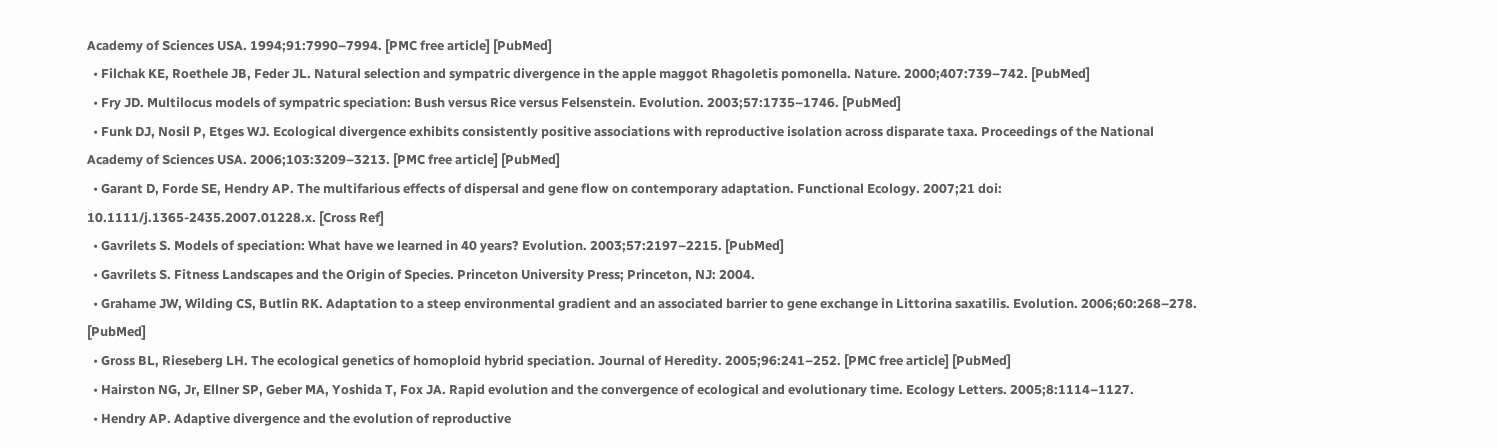Academy of Sciences USA. 1994;91:7990–7994. [PMC free article] [PubMed]
  • Filchak KE, Roethele JB, Feder JL. Natural selection and sympatric divergence in the apple maggot Rhagoletis pomonella. Nature. 2000;407:739–742. [PubMed]
  • Fry JD. Multilocus models of sympatric speciation: Bush versus Rice versus Felsenstein. Evolution. 2003;57:1735–1746. [PubMed]
  • Funk DJ, Nosil P, Etges WJ. Ecological divergence exhibits consistently positive associations with reproductive isolation across disparate taxa. Proceedings of the National Academy of Sciences USA. 2006;103:3209–3213. [PMC free article] [PubMed]
  • Garant D, Forde SE, Hendry AP. The multifarious effects of dispersal and gene flow on contemporary adaptation. Functional Ecology. 2007;21 doi: 10.1111/j.1365-2435.2007.01228.x. [Cross Ref]
  • Gavrilets S. Models of speciation: What have we learned in 40 years? Evolution. 2003;57:2197–2215. [PubMed]
  • Gavrilets S. Fitness Landscapes and the Origin of Species. Princeton University Press; Princeton, NJ: 2004.
  • Grahame JW, Wilding CS, Butlin RK. Adaptation to a steep environmental gradient and an associated barrier to gene exchange in Littorina saxatilis. Evolution. 2006;60:268–278. [PubMed]
  • Gross BL, Rieseberg LH. The ecological genetics of homoploid hybrid speciation. Journal of Heredity. 2005;96:241–252. [PMC free article] [PubMed]
  • Hairston NG, Jr, Ellner SP, Geber MA, Yoshida T, Fox JA. Rapid evolution and the convergence of ecological and evolutionary time. Ecology Letters. 2005;8:1114–1127.
  • Hendry AP. Adaptive divergence and the evolution of reproductive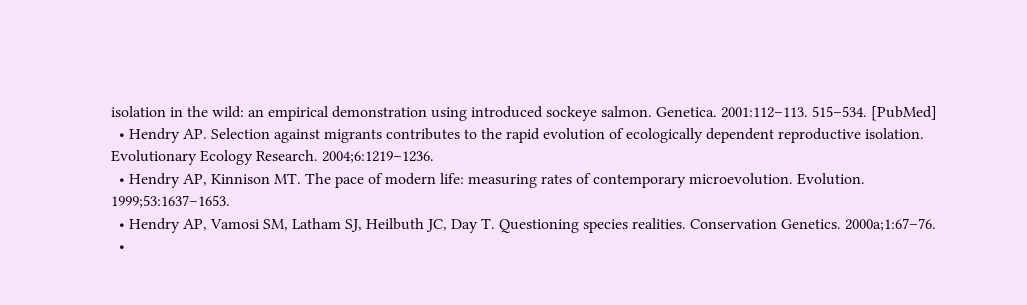isolation in the wild: an empirical demonstration using introduced sockeye salmon. Genetica. 2001:112–113. 515–534. [PubMed]
  • Hendry AP. Selection against migrants contributes to the rapid evolution of ecologically dependent reproductive isolation. Evolutionary Ecology Research. 2004;6:1219–1236.
  • Hendry AP, Kinnison MT. The pace of modern life: measuring rates of contemporary microevolution. Evolution. 1999;53:1637–1653.
  • Hendry AP, Vamosi SM, Latham SJ, Heilbuth JC, Day T. Questioning species realities. Conservation Genetics. 2000a;1:67–76.
  •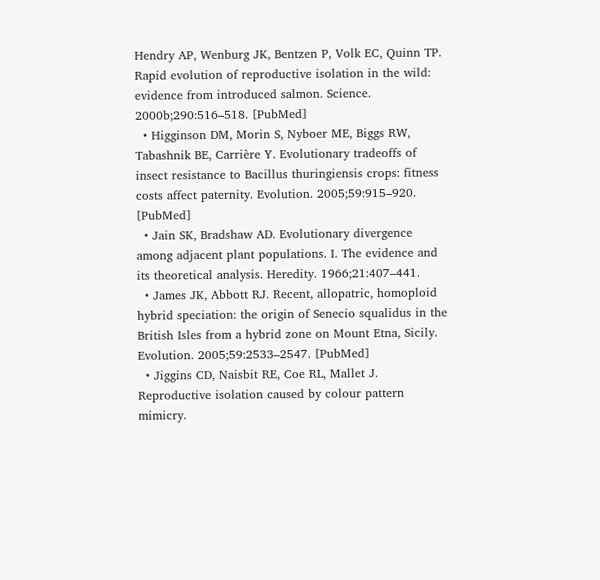Hendry AP, Wenburg JK, Bentzen P, Volk EC, Quinn TP. Rapid evolution of reproductive isolation in the wild: evidence from introduced salmon. Science. 2000b;290:516–518. [PubMed]
  • Higginson DM, Morin S, Nyboer ME, Biggs RW, Tabashnik BE, Carrière Y. Evolutionary tradeoffs of insect resistance to Bacillus thuringiensis crops: fitness costs affect paternity. Evolution. 2005;59:915–920. [PubMed]
  • Jain SK, Bradshaw AD. Evolutionary divergence among adjacent plant populations. I. The evidence and its theoretical analysis. Heredity. 1966;21:407–441.
  • James JK, Abbott RJ. Recent, allopatric, homoploid hybrid speciation: the origin of Senecio squalidus in the British Isles from a hybrid zone on Mount Etna, Sicily. Evolution. 2005;59:2533–2547. [PubMed]
  • Jiggins CD, Naisbit RE, Coe RL, Mallet J. Reproductive isolation caused by colour pattern mimicry.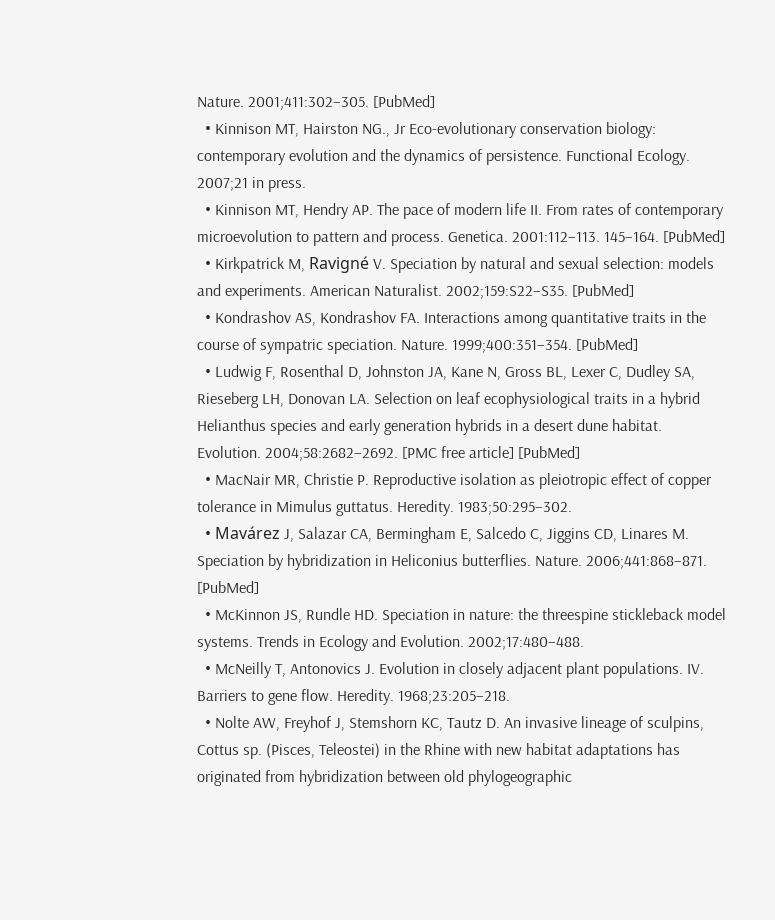Nature. 2001;411:302–305. [PubMed]
  • Kinnison MT, Hairston NG., Jr Eco-evolutionary conservation biology: contemporary evolution and the dynamics of persistence. Functional Ecology. 2007;21 in press.
  • Kinnison MT, Hendry AP. The pace of modern life II. From rates of contemporary microevolution to pattern and process. Genetica. 2001:112–113. 145–164. [PubMed]
  • Kirkpatrick M, Ravigné V. Speciation by natural and sexual selection: models and experiments. American Naturalist. 2002;159:S22–S35. [PubMed]
  • Kondrashov AS, Kondrashov FA. Interactions among quantitative traits in the course of sympatric speciation. Nature. 1999;400:351–354. [PubMed]
  • Ludwig F, Rosenthal D, Johnston JA, Kane N, Gross BL, Lexer C, Dudley SA, Rieseberg LH, Donovan LA. Selection on leaf ecophysiological traits in a hybrid Helianthus species and early generation hybrids in a desert dune habitat. Evolution. 2004;58:2682–2692. [PMC free article] [PubMed]
  • MacNair MR, Christie P. Reproductive isolation as pleiotropic effect of copper tolerance in Mimulus guttatus. Heredity. 1983;50:295–302.
  • Mavárez J, Salazar CA, Bermingham E, Salcedo C, Jiggins CD, Linares M. Speciation by hybridization in Heliconius butterflies. Nature. 2006;441:868–871. [PubMed]
  • McKinnon JS, Rundle HD. Speciation in nature: the threespine stickleback model systems. Trends in Ecology and Evolution. 2002;17:480–488.
  • McNeilly T, Antonovics J. Evolution in closely adjacent plant populations. IV. Barriers to gene flow. Heredity. 1968;23:205–218.
  • Nolte AW, Freyhof J, Stemshorn KC, Tautz D. An invasive lineage of sculpins, Cottus sp. (Pisces, Teleostei) in the Rhine with new habitat adaptations has originated from hybridization between old phylogeographic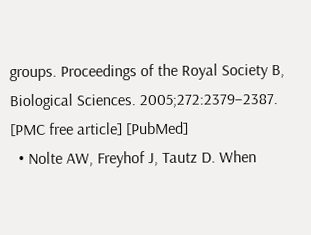groups. Proceedings of the Royal Society B, Biological Sciences. 2005;272:2379–2387. [PMC free article] [PubMed]
  • Nolte AW, Freyhof J, Tautz D. When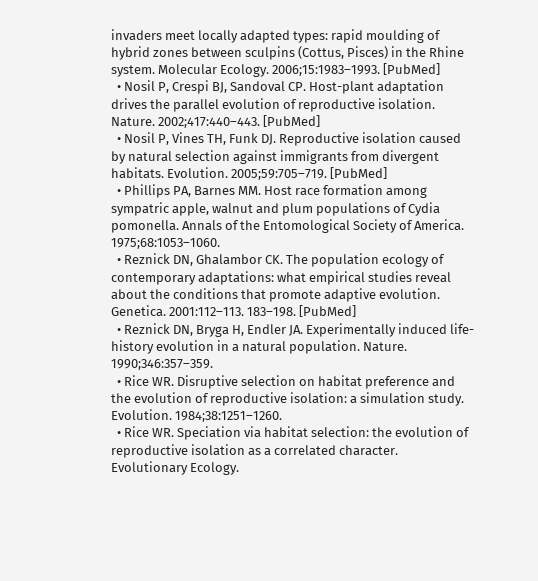invaders meet locally adapted types: rapid moulding of hybrid zones between sculpins (Cottus, Pisces) in the Rhine system. Molecular Ecology. 2006;15:1983–1993. [PubMed]
  • Nosil P, Crespi BJ, Sandoval CP. Host-plant adaptation drives the parallel evolution of reproductive isolation. Nature. 2002;417:440–443. [PubMed]
  • Nosil P, Vines TH, Funk DJ. Reproductive isolation caused by natural selection against immigrants from divergent habitats. Evolution. 2005;59:705–719. [PubMed]
  • Phillips PA, Barnes MM. Host race formation among sympatric apple, walnut and plum populations of Cydia pomonella. Annals of the Entomological Society of America. 1975;68:1053–1060.
  • Reznick DN, Ghalambor CK. The population ecology of contemporary adaptations: what empirical studies reveal about the conditions that promote adaptive evolution. Genetica. 2001:112–113. 183–198. [PubMed]
  • Reznick DN, Bryga H, Endler JA. Experimentally induced life-history evolution in a natural population. Nature. 1990;346:357–359.
  • Rice WR. Disruptive selection on habitat preference and the evolution of reproductive isolation: a simulation study. Evolution. 1984;38:1251–1260.
  • Rice WR. Speciation via habitat selection: the evolution of reproductive isolation as a correlated character. Evolutionary Ecology.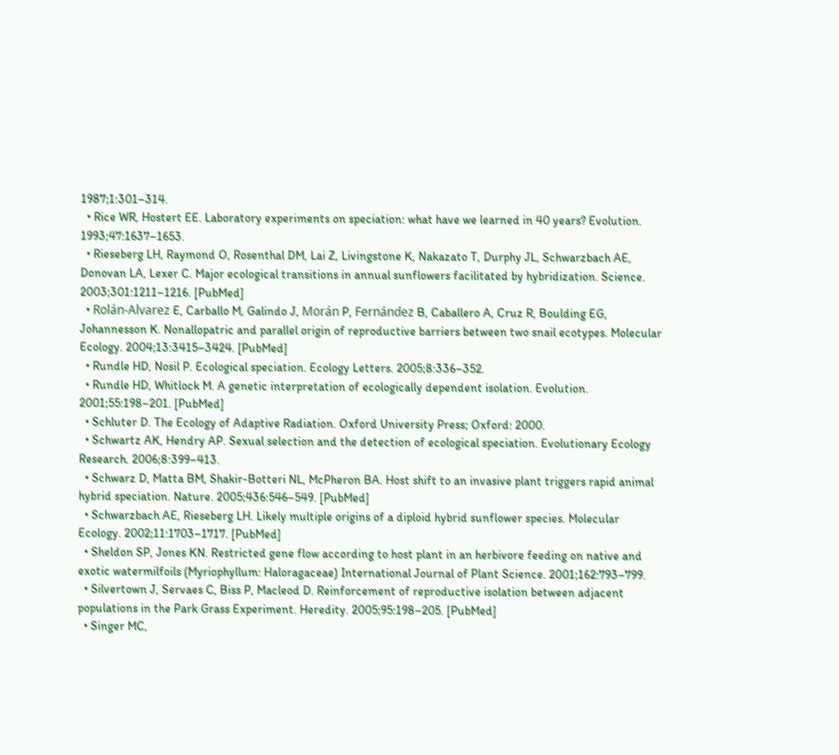1987;1:301–314.
  • Rice WR, Hostert EE. Laboratory experiments on speciation: what have we learned in 40 years? Evolution. 1993;47:1637–1653.
  • Rieseberg LH, Raymond O, Rosenthal DM, Lai Z, Livingstone K, Nakazato T, Durphy JL, Schwarzbach AE, Donovan LA, Lexer C. Major ecological transitions in annual sunflowers facilitated by hybridization. Science. 2003;301:1211–1216. [PubMed]
  • Rolán-Alvarez E, Carballo M, Galindo J, Morán P, Fernández B, Caballero A, Cruz R, Boulding EG, Johannesson K. Nonallopatric and parallel origin of reproductive barriers between two snail ecotypes. Molecular Ecology. 2004;13:3415–3424. [PubMed]
  • Rundle HD, Nosil P. Ecological speciation. Ecology Letters. 2005;8:336–352.
  • Rundle HD, Whitlock M. A genetic interpretation of ecologically dependent isolation. Evolution. 2001;55:198–201. [PubMed]
  • Schluter D. The Ecology of Adaptive Radiation. Oxford University Press; Oxford: 2000.
  • Schwartz AK, Hendry AP. Sexual selection and the detection of ecological speciation. Evolutionary Ecology Research. 2006;8:399–413.
  • Schwarz D, Matta BM, Shakir-Botteri NL, McPheron BA. Host shift to an invasive plant triggers rapid animal hybrid speciation. Nature. 2005;436:546–549. [PubMed]
  • Schwarzbach AE, Rieseberg LH. Likely multiple origins of a diploid hybrid sunflower species. Molecular Ecology. 2002;11:1703–1717. [PubMed]
  • Sheldon SP, Jones KN. Restricted gene flow according to host plant in an herbivore feeding on native and exotic watermilfoils (Myriophyllum: Haloragaceae) International Journal of Plant Science. 2001;162:793–799.
  • Silvertown J, Servaes C, Biss P, Macleod D. Reinforcement of reproductive isolation between adjacent populations in the Park Grass Experiment. Heredity. 2005;95:198–205. [PubMed]
  • Singer MC,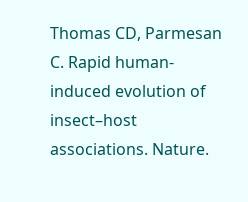Thomas CD, Parmesan C. Rapid human-induced evolution of insect–host associations. Nature.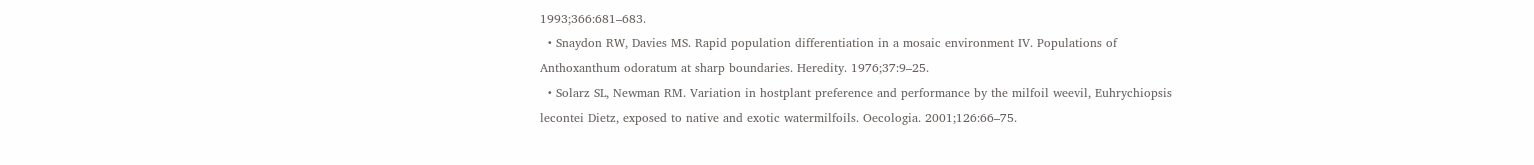1993;366:681–683.
  • Snaydon RW, Davies MS. Rapid population differentiation in a mosaic environment IV. Populations of Anthoxanthum odoratum at sharp boundaries. Heredity. 1976;37:9–25.
  • Solarz SL, Newman RM. Variation in hostplant preference and performance by the milfoil weevil, Euhrychiopsis lecontei Dietz, exposed to native and exotic watermilfoils. Oecologia. 2001;126:66–75.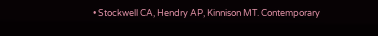• Stockwell CA, Hendry AP, Kinnison MT. Contemporary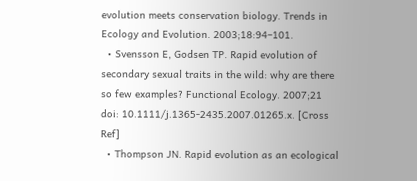evolution meets conservation biology. Trends in Ecology and Evolution. 2003;18:94–101.
  • Svensson E, Godsen TP. Rapid evolution of secondary sexual traits in the wild: why are there so few examples? Functional Ecology. 2007;21 doi: 10.1111/j.1365-2435.2007.01265.x. [Cross Ref]
  • Thompson JN. Rapid evolution as an ecological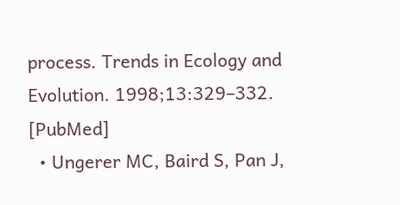process. Trends in Ecology and Evolution. 1998;13:329–332. [PubMed]
  • Ungerer MC, Baird S, Pan J,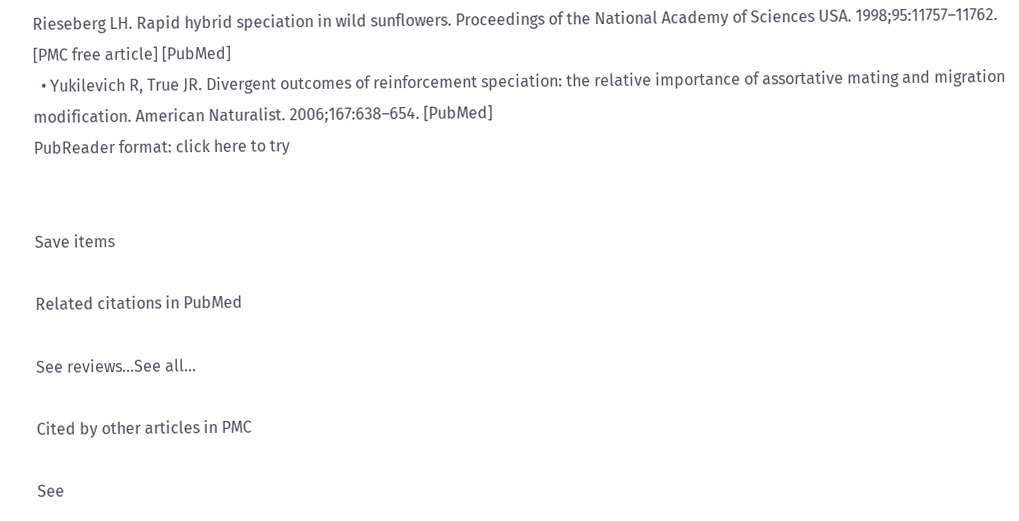Rieseberg LH. Rapid hybrid speciation in wild sunflowers. Proceedings of the National Academy of Sciences USA. 1998;95:11757–11762. [PMC free article] [PubMed]
  • Yukilevich R, True JR. Divergent outcomes of reinforcement speciation: the relative importance of assortative mating and migration modification. American Naturalist. 2006;167:638–654. [PubMed]
PubReader format: click here to try


Save items

Related citations in PubMed

See reviews...See all...

Cited by other articles in PMC

See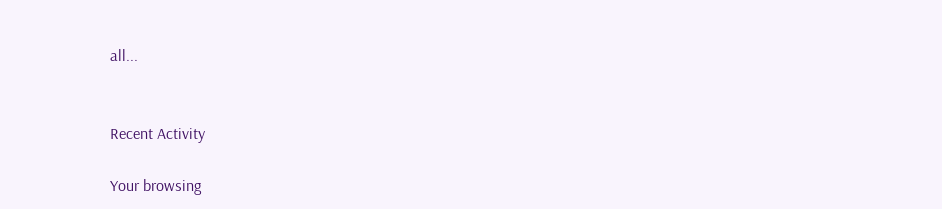all...


Recent Activity

Your browsing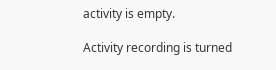activity is empty.

Activity recording is turned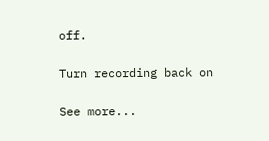off.

Turn recording back on

See more...